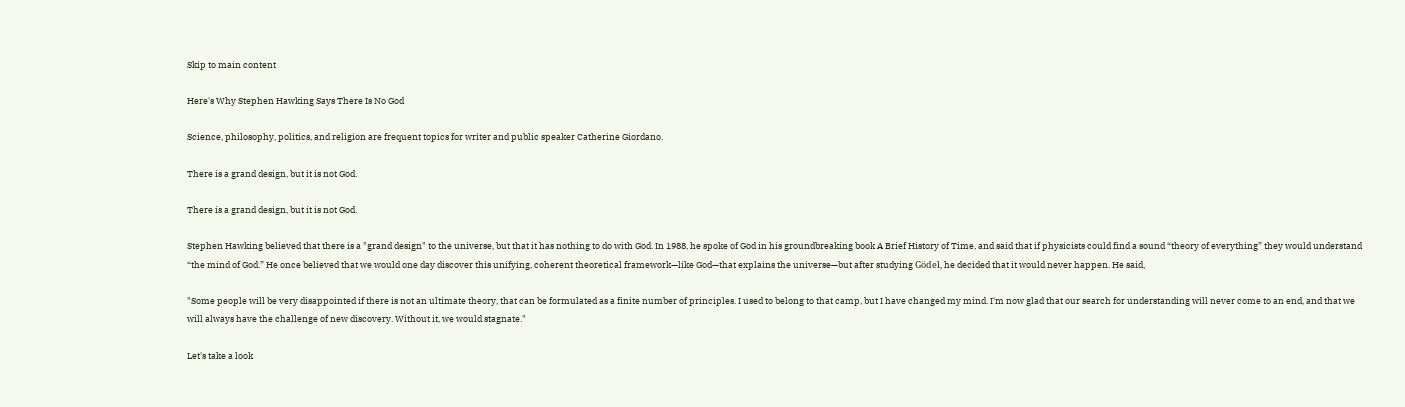Skip to main content

Here's Why Stephen Hawking Says There Is No God

Science, philosophy, politics, and religion are frequent topics for writer and public speaker Catherine Giordano.

There is a grand design, but it is not God.

There is a grand design, but it is not God.

Stephen Hawking believed that there is a "grand design" to the universe, but that it has nothing to do with God. In 1988, he spoke of God in his groundbreaking book A Brief History of Time, and said that if physicists could find a sound “theory of everything” they would understand “the mind of God.” He once believed that we would one day discover this unifying, coherent theoretical framework—like God—that explains the universe—but after studying Gödel, he decided that it would never happen. He said,

"Some people will be very disappointed if there is not an ultimate theory, that can be formulated as a finite number of principles. I used to belong to that camp, but I have changed my mind. I'm now glad that our search for understanding will never come to an end, and that we will always have the challenge of new discovery. Without it, we would stagnate."

Let's take a look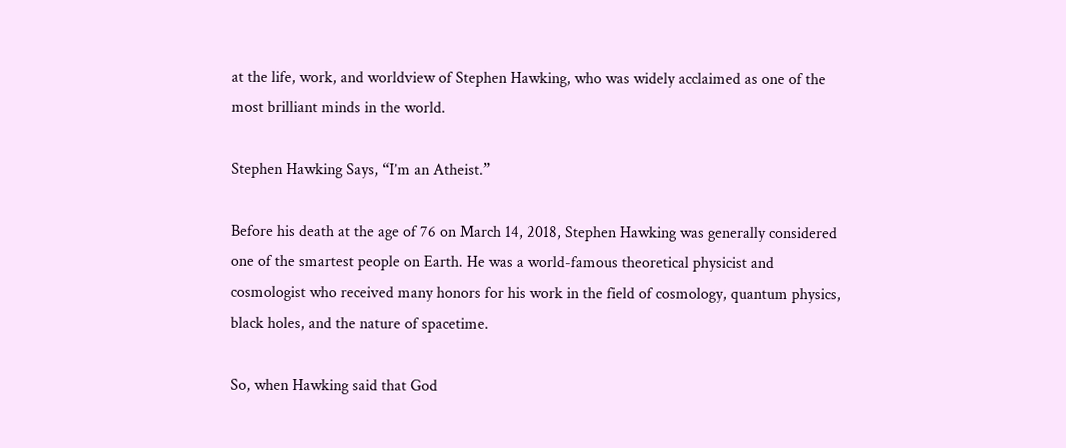at the life, work, and worldview of Stephen Hawking, who was widely acclaimed as one of the most brilliant minds in the world.

Stephen Hawking Says, “I’m an Atheist.”

Before his death at the age of 76 on March 14, 2018, Stephen Hawking was generally considered one of the smartest people on Earth. He was a world-famous theoretical physicist and cosmologist who received many honors for his work in the field of cosmology, quantum physics, black holes, and the nature of spacetime.

So, when Hawking said that God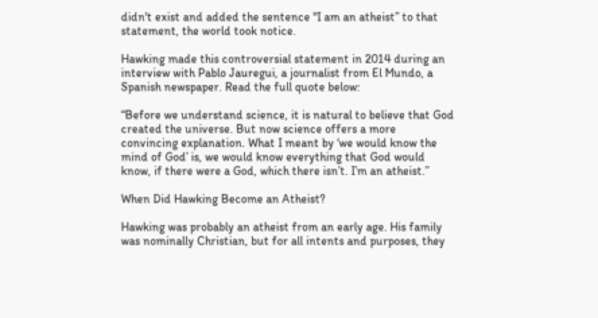didn't exist and added the sentence "I am an atheist” to that statement, the world took notice.

Hawking made this controversial statement in 2014 during an interview with Pablo Jauregui, a journalist from El Mundo, a Spanish newspaper. Read the full quote below:

“Before we understand science, it is natural to believe that God created the universe. But now science offers a more convincing explanation. What I meant by ‘we would know the mind of God’ is, we would know everything that God would know, if there were a God, which there isn’t. I’m an atheist.”

When Did Hawking Become an Atheist?

Hawking was probably an atheist from an early age. His family was nominally Christian, but for all intents and purposes, they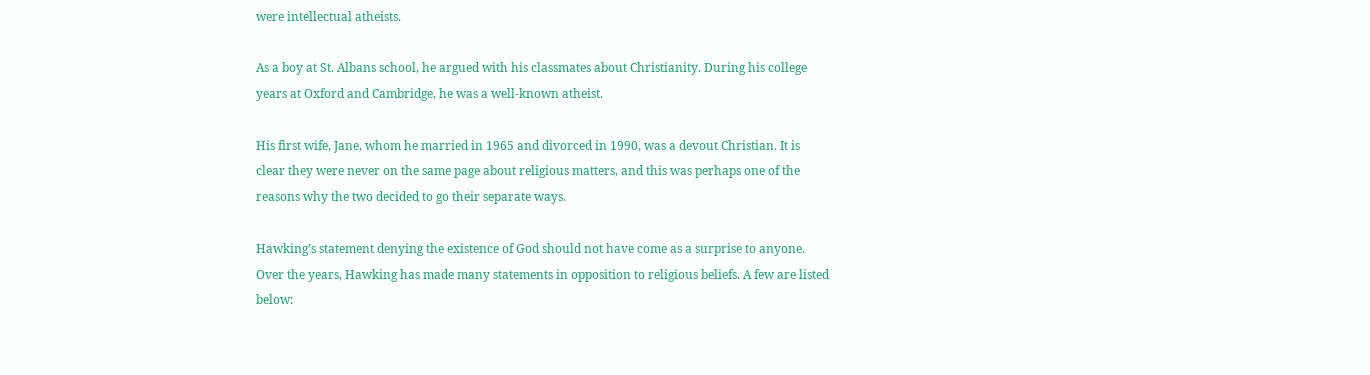were intellectual atheists.

As a boy at St. Albans school, he argued with his classmates about Christianity. During his college years at Oxford and Cambridge, he was a well-known atheist.

His first wife, Jane, whom he married in 1965 and divorced in 1990, was a devout Christian. It is clear they were never on the same page about religious matters, and this was perhaps one of the reasons why the two decided to go their separate ways.

Hawking’s statement denying the existence of God should not have come as a surprise to anyone. Over the years, Hawking has made many statements in opposition to religious beliefs. A few are listed below: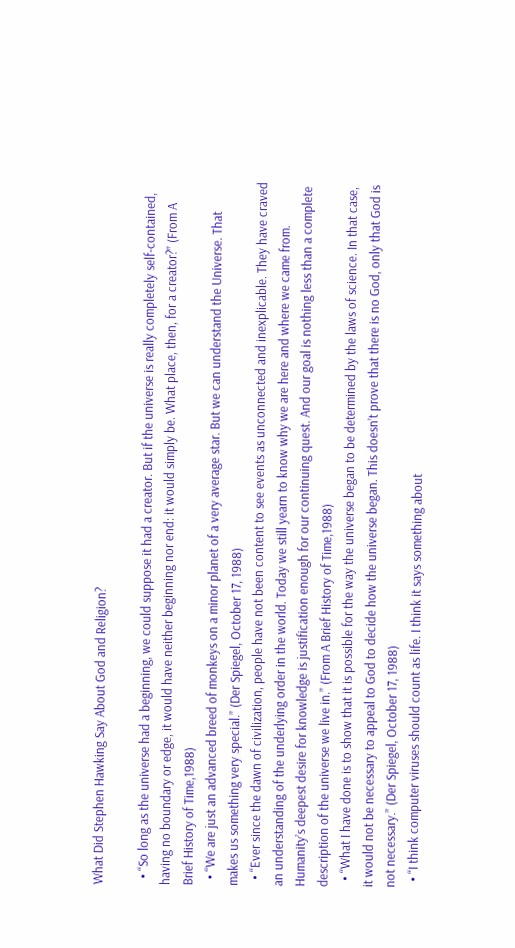What Did Stephen Hawking Say About God and Religion?

  • “So long as the universe had a beginning, we could suppose it had a creator. But if the universe is really completely self-contained, having no boundary or edge, it would have neither beginning nor end: it would simply be. What place, then, for a creator?” (From A Brief History of Time,1988)
  • “We are just an advanced breed of monkeys on a minor planet of a very average star. But we can understand the Universe. That makes us something very special.” (Der Spiegel, October 17, 1988)
  • “Ever since the dawn of civilization, people have not been content to see events as unconnected and inexplicable. They have craved an understanding of the underlying order in the world. Today we still yearn to know why we are here and where we came from. Humanity’s deepest desire for knowledge is justification enough for our continuing quest. And our goal is nothing less than a complete description of the universe we live in.” (From A Brief History of Time,1988)
  • “What I have done is to show that it is possible for the way the universe began to be determined by the laws of science. In that case, it would not be necessary to appeal to God to decide how the universe began. This doesn’t prove that there is no God, only that God is not necessary.” (Der Spiegel, October 17, 1988)
  • “I think computer viruses should count as life. I think it says something about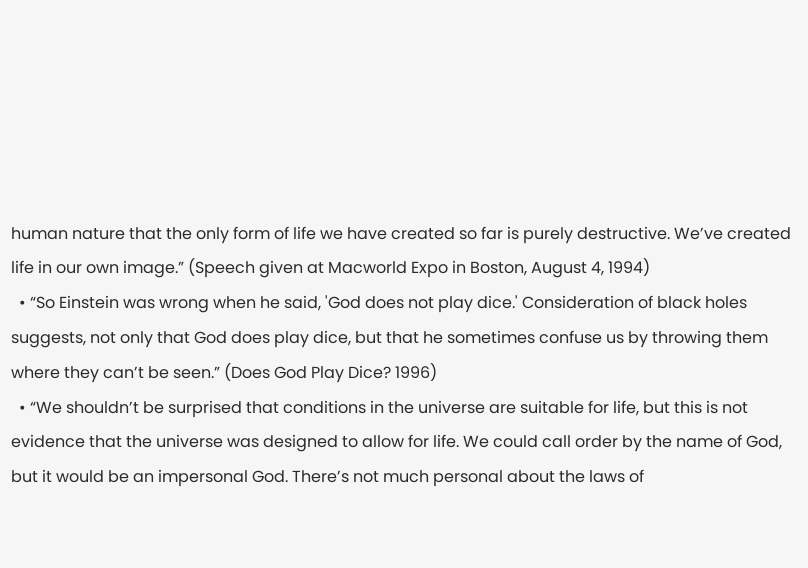human nature that the only form of life we have created so far is purely destructive. We’ve created life in our own image.” (Speech given at Macworld Expo in Boston, August 4, 1994)
  • “So Einstein was wrong when he said, 'God does not play dice.' Consideration of black holes suggests, not only that God does play dice, but that he sometimes confuse us by throwing them where they can’t be seen.” (Does God Play Dice? 1996)
  • “We shouldn’t be surprised that conditions in the universe are suitable for life, but this is not evidence that the universe was designed to allow for life. We could call order by the name of God, but it would be an impersonal God. There’s not much personal about the laws of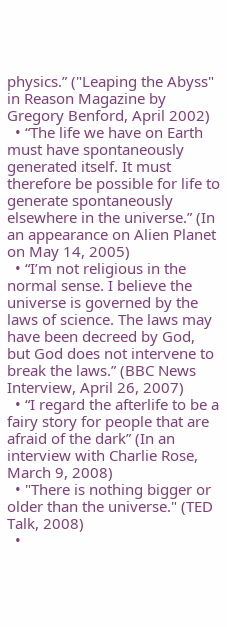physics.” ("Leaping the Abyss" in Reason Magazine by Gregory Benford, April 2002)
  • “The life we have on Earth must have spontaneously generated itself. It must therefore be possible for life to generate spontaneously elsewhere in the universe.” (In an appearance on Alien Planet on May 14, 2005)
  • “I’m not religious in the normal sense. I believe the universe is governed by the laws of science. The laws may have been decreed by God, but God does not intervene to break the laws.” (BBC News Interview, April 26, 2007)
  • “I regard the afterlife to be a fairy story for people that are afraid of the dark” (In an interview with Charlie Rose, March 9, 2008)
  • "There is nothing bigger or older than the universe." (TED Talk, 2008)
  •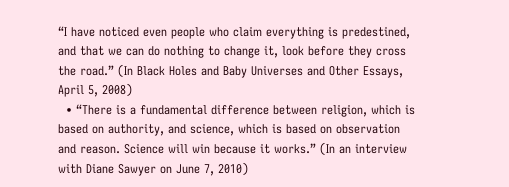“I have noticed even people who claim everything is predestined, and that we can do nothing to change it, look before they cross the road.” (In Black Holes and Baby Universes and Other Essays, April 5, 2008)
  • “There is a fundamental difference between religion, which is based on authority, and science, which is based on observation and reason. Science will win because it works.” (In an interview with Diane Sawyer on June 7, 2010)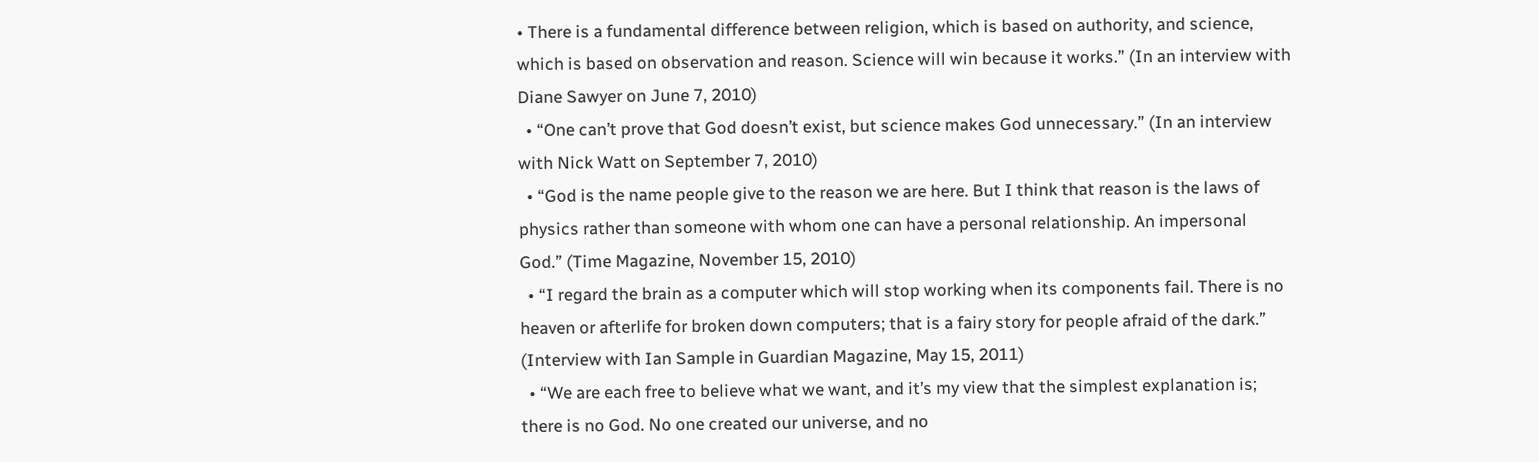• There is a fundamental difference between religion, which is based on authority, and science, which is based on observation and reason. Science will win because it works.” (In an interview with Diane Sawyer on June 7, 2010)
  • “One can’t prove that God doesn’t exist, but science makes God unnecessary.” (In an interview with Nick Watt on September 7, 2010)
  • “God is the name people give to the reason we are here. But I think that reason is the laws of physics rather than someone with whom one can have a personal relationship. An impersonal God.” (Time Magazine, November 15, 2010)
  • “I regard the brain as a computer which will stop working when its components fail. There is no heaven or afterlife for broken down computers; that is a fairy story for people afraid of the dark.” (Interview with Ian Sample in Guardian Magazine, May 15, 2011)
  • “We are each free to believe what we want, and it’s my view that the simplest explanation is; there is no God. No one created our universe, and no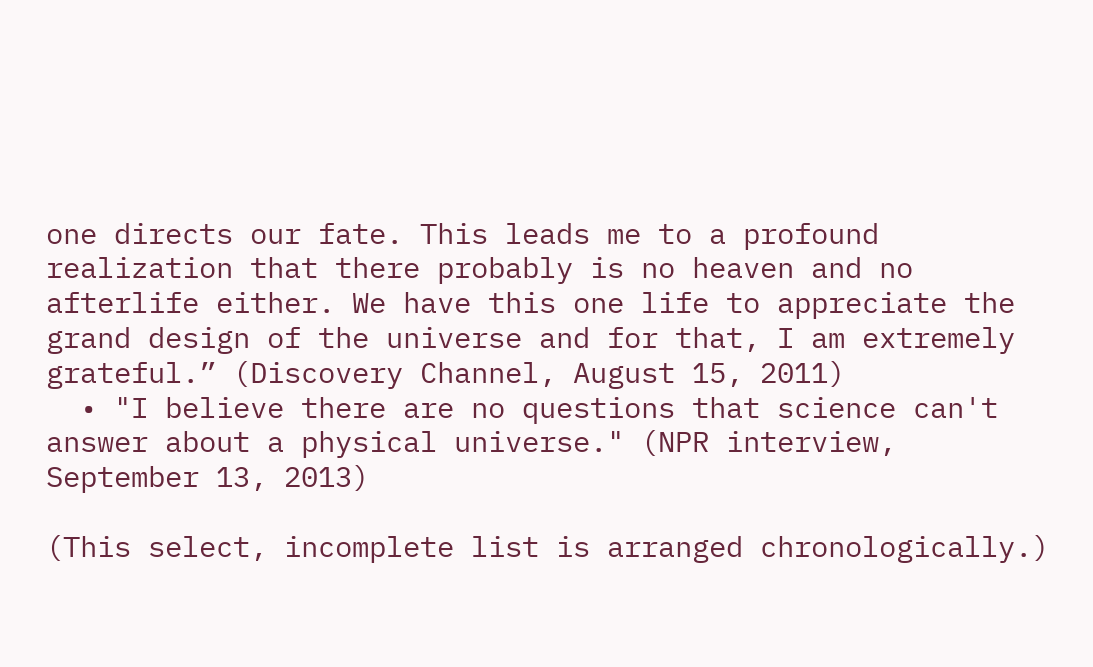one directs our fate. This leads me to a profound realization that there probably is no heaven and no afterlife either. We have this one life to appreciate the grand design of the universe and for that, I am extremely grateful.” (Discovery Channel, August 15, 2011)
  • "I believe there are no questions that science can't answer about a physical universe." (NPR interview, September 13, 2013)

(This select, incomplete list is arranged chronologically.)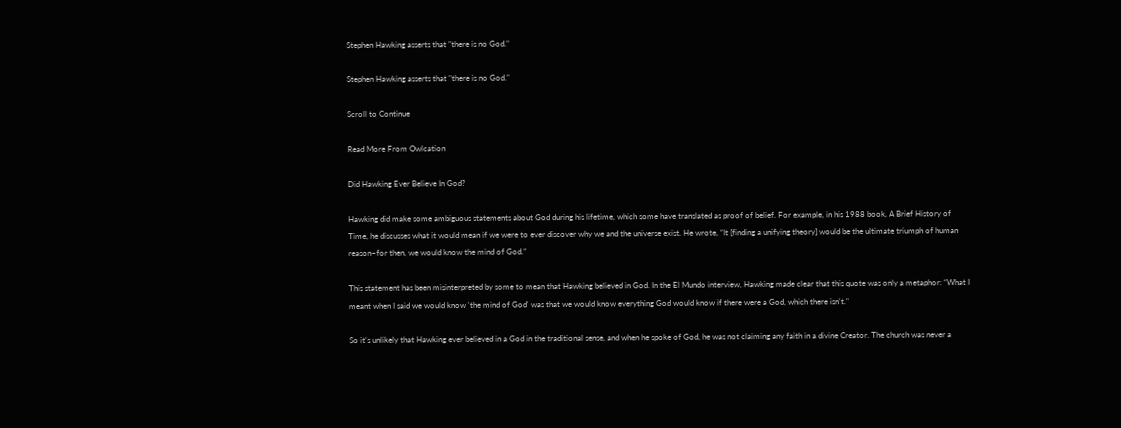Stephen Hawking asserts that "there is no God."

Stephen Hawking asserts that "there is no God."

Scroll to Continue

Read More From Owlcation

Did Hawking Ever Believe In God?

Hawking did make some ambiguous statements about God during his lifetime, which some have translated as proof of belief. For example, in his 1988 book, A Brief History of Time, he discusses what it would mean if we were to ever discover why we and the universe exist. He wrote, “It [finding a unifying theory] would be the ultimate triumph of human reason–for then, we would know the mind of God.”

This statement has been misinterpreted by some to mean that Hawking believed in God. In the El Mundo interview, Hawking made clear that this quote was only a metaphor: “What I meant when I said we would know 'the mind of God' was that we would know everything God would know if there were a God, which there isn't."

So it's unlikely that Hawking ever believed in a God in the traditional sense, and when he spoke of God, he was not claiming any faith in a divine Creator. The church was never a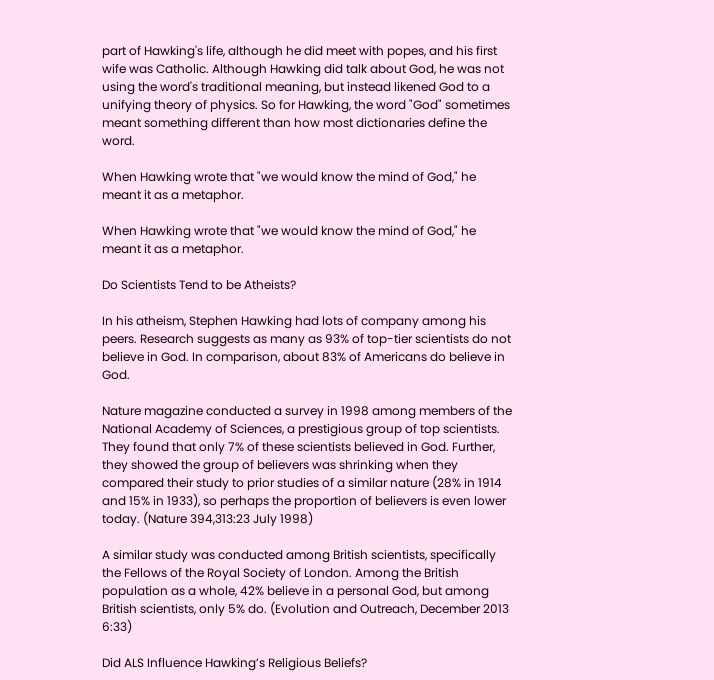part of Hawking's life, although he did meet with popes, and his first wife was Catholic. Although Hawking did talk about God, he was not using the word's traditional meaning, but instead likened God to a unifying theory of physics. So for Hawking, the word "God" sometimes meant something different than how most dictionaries define the word.

When Hawking wrote that "we would know the mind of God," he meant it as a metaphor.

When Hawking wrote that "we would know the mind of God," he meant it as a metaphor.

Do Scientists Tend to be Atheists?

In his atheism, Stephen Hawking had lots of company among his peers. Research suggests as many as 93% of top-tier scientists do not believe in God. In comparison, about 83% of Americans do believe in God.

Nature magazine conducted a survey in 1998 among members of the National Academy of Sciences, a prestigious group of top scientists. They found that only 7% of these scientists believed in God. Further, they showed the group of believers was shrinking when they compared their study to prior studies of a similar nature (28% in 1914 and 15% in 1933), so perhaps the proportion of believers is even lower today. (Nature 394,313:23 July 1998)

A similar study was conducted among British scientists, specifically the Fellows of the Royal Society of London. Among the British population as a whole, 42% believe in a personal God, but among British scientists, only 5% do. (Evolution and Outreach, December 2013 6:33)

Did ALS Influence Hawking’s Religious Beliefs?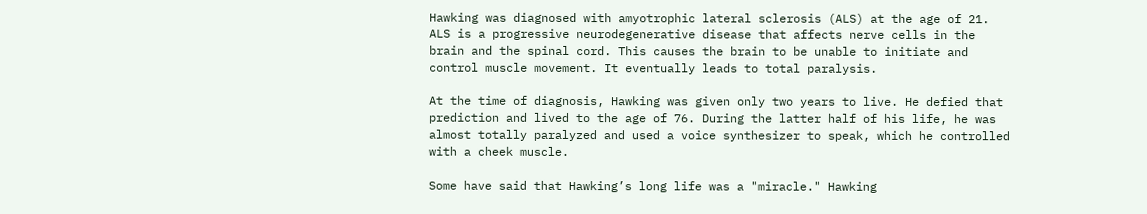Hawking was diagnosed with amyotrophic lateral sclerosis (ALS) at the age of 21. ALS is a progressive neurodegenerative disease that affects nerve cells in the brain and the spinal cord. This causes the brain to be unable to initiate and control muscle movement. It eventually leads to total paralysis.

At the time of diagnosis, Hawking was given only two years to live. He defied that prediction and lived to the age of 76. During the latter half of his life, he was almost totally paralyzed and used a voice synthesizer to speak, which he controlled with a cheek muscle.

Some have said that Hawking’s long life was a "miracle." Hawking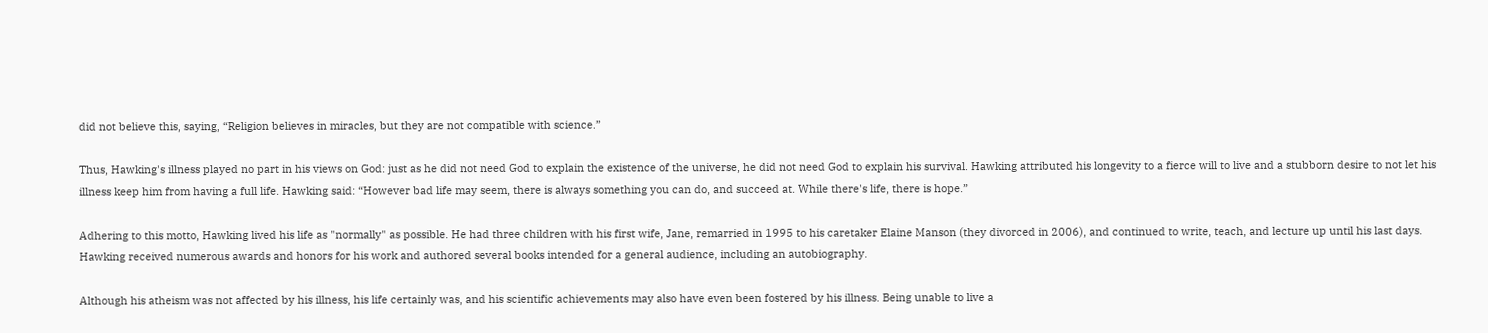did not believe this, saying, “Religion believes in miracles, but they are not compatible with science.”

Thus, Hawking's illness played no part in his views on God: just as he did not need God to explain the existence of the universe, he did not need God to explain his survival. Hawking attributed his longevity to a fierce will to live and a stubborn desire to not let his illness keep him from having a full life. Hawking said: “However bad life may seem, there is always something you can do, and succeed at. While there's life, there is hope.”

Adhering to this motto, Hawking lived his life as "normally" as possible. He had three children with his first wife, Jane, remarried in 1995 to his caretaker Elaine Manson (they divorced in 2006), and continued to write, teach, and lecture up until his last days. Hawking received numerous awards and honors for his work and authored several books intended for a general audience, including an autobiography.

Although his atheism was not affected by his illness, his life certainly was, and his scientific achievements may also have even been fostered by his illness. Being unable to live a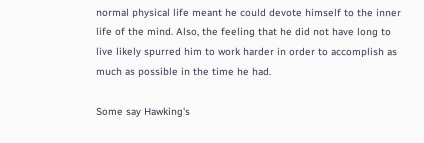normal physical life meant he could devote himself to the inner life of the mind. Also, the feeling that he did not have long to live likely spurred him to work harder in order to accomplish as much as possible in the time he had.

Some say Hawking's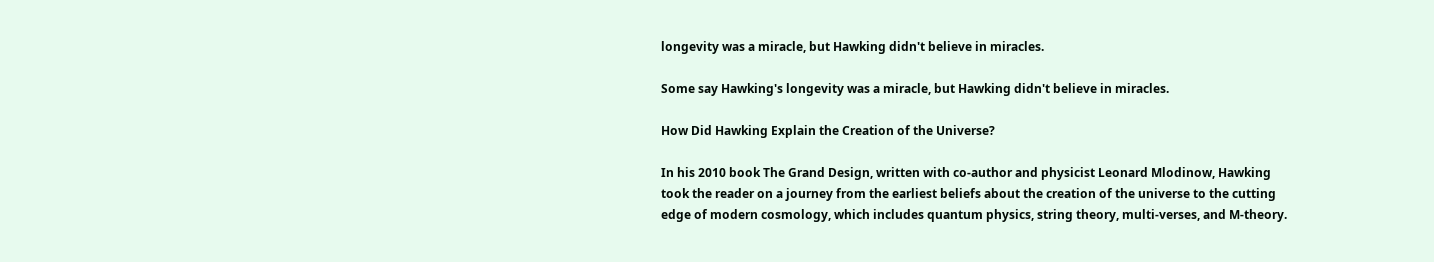longevity was a miracle, but Hawking didn't believe in miracles.

Some say Hawking's longevity was a miracle, but Hawking didn't believe in miracles.

How Did Hawking Explain the Creation of the Universe?

In his 2010 book The Grand Design, written with co-author and physicist Leonard Mlodinow, Hawking took the reader on a journey from the earliest beliefs about the creation of the universe to the cutting edge of modern cosmology, which includes quantum physics, string theory, multi-verses, and M-theory.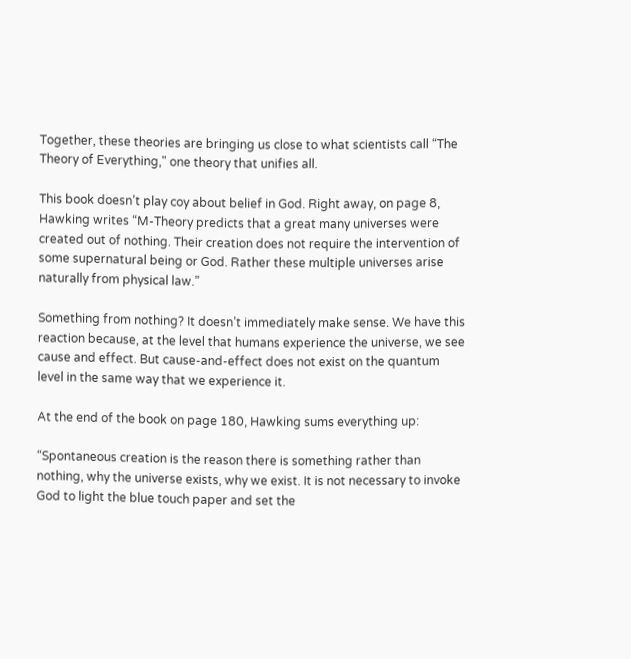Together, these theories are bringing us close to what scientists call “The Theory of Everything," one theory that unifies all.

This book doesn’t play coy about belief in God. Right away, on page 8, Hawking writes “M-Theory predicts that a great many universes were created out of nothing. Their creation does not require the intervention of some supernatural being or God. Rather these multiple universes arise naturally from physical law.”

Something from nothing? It doesn’t immediately make sense. We have this reaction because, at the level that humans experience the universe, we see cause and effect. But cause-and-effect does not exist on the quantum level in the same way that we experience it.

At the end of the book on page 180, Hawking sums everything up:

“Spontaneous creation is the reason there is something rather than nothing, why the universe exists, why we exist. It is not necessary to invoke God to light the blue touch paper and set the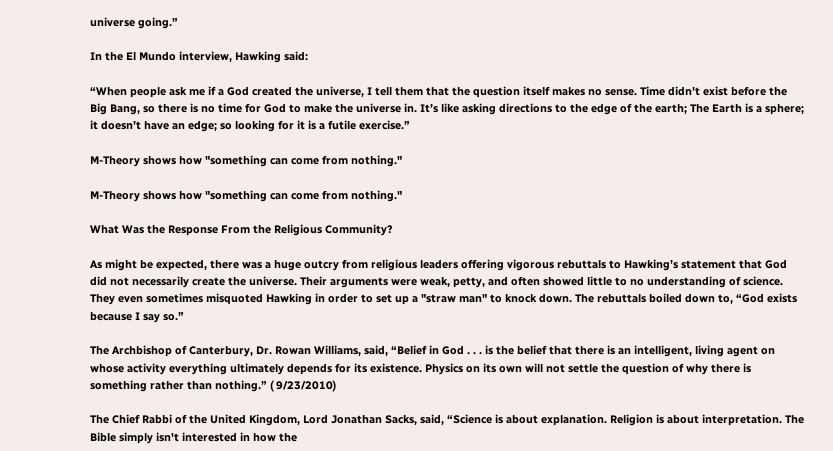universe going.”

In the El Mundo interview, Hawking said:

“When people ask me if a God created the universe, I tell them that the question itself makes no sense. Time didn’t exist before the Big Bang, so there is no time for God to make the universe in. It’s like asking directions to the edge of the earth; The Earth is a sphere; it doesn’t have an edge; so looking for it is a futile exercise.”

M-Theory shows how "something can come from nothing."

M-Theory shows how "something can come from nothing."

What Was the Response From the Religious Community?

As might be expected, there was a huge outcry from religious leaders offering vigorous rebuttals to Hawking’s statement that God did not necessarily create the universe. Their arguments were weak, petty, and often showed little to no understanding of science. They even sometimes misquoted Hawking in order to set up a "straw man" to knock down. The rebuttals boiled down to, “God exists because I say so.”

The Archbishop of Canterbury, Dr. Rowan Williams, said, “Belief in God . . . is the belief that there is an intelligent, living agent on whose activity everything ultimately depends for its existence. Physics on its own will not settle the question of why there is something rather than nothing.” ( 9/23/2010)

The Chief Rabbi of the United Kingdom, Lord Jonathan Sacks, said, “Science is about explanation. Religion is about interpretation. The Bible simply isn't interested in how the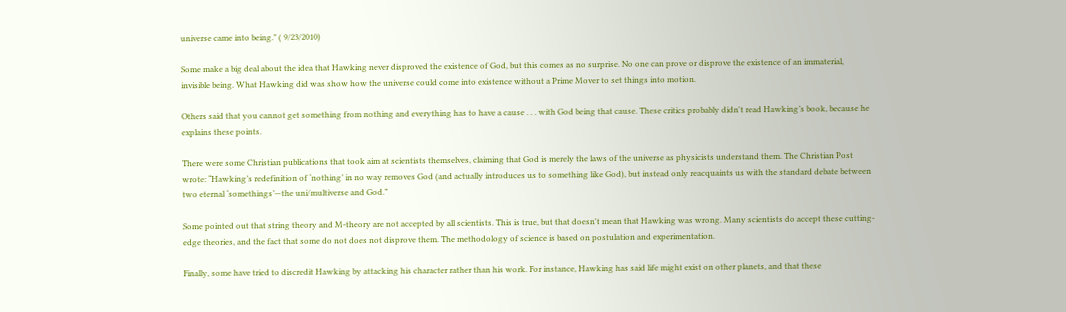universe came into being." ( 9/23/2010)

Some make a big deal about the idea that Hawking never disproved the existence of God, but this comes as no surprise. No one can prove or disprove the existence of an immaterial, invisible being. What Hawking did was show how the universe could come into existence without a Prime Mover to set things into motion.

Others said that you cannot get something from nothing and everything has to have a cause . . . with God being that cause. These critics probably didn't read Hawking’s book, because he explains these points.

There were some Christian publications that took aim at scientists themselves, claiming that God is merely the laws of the universe as physicists understand them. The Christian Post wrote: “Hawking’s redefinition of ‘nothing’ in no way removes God (and actually introduces us to something like God), but instead only reacquaints us with the standard debate between two eternal ‘somethings’—the uni/multiverse and God.”

Some pointed out that string theory and M-theory are not accepted by all scientists. This is true, but that doesn't mean that Hawking was wrong. Many scientists do accept these cutting-edge theories, and the fact that some do not does not disprove them. The methodology of science is based on postulation and experimentation.

Finally, some have tried to discredit Hawking by attacking his character rather than his work. For instance, Hawking has said life might exist on other planets, and that these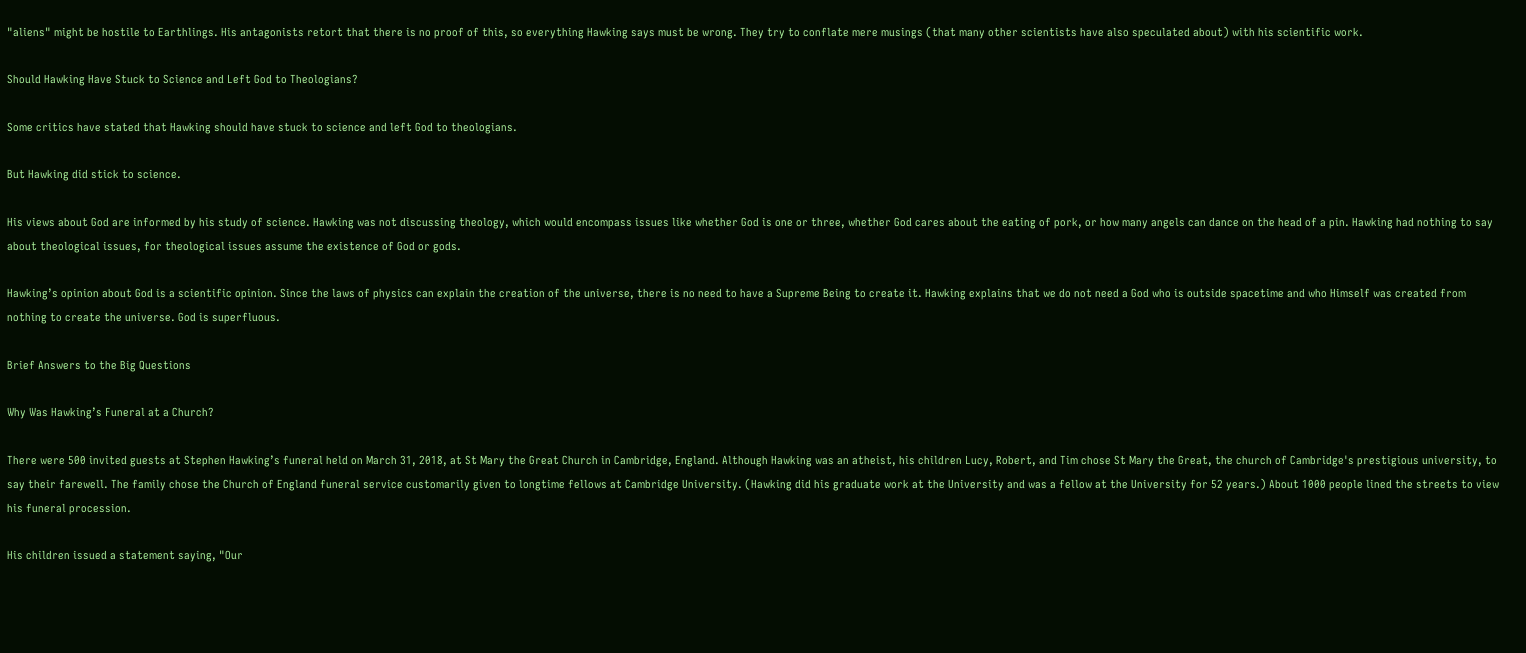"aliens" might be hostile to Earthlings. His antagonists retort that there is no proof of this, so everything Hawking says must be wrong. They try to conflate mere musings (that many other scientists have also speculated about) with his scientific work.

Should Hawking Have Stuck to Science and Left God to Theologians?

Some critics have stated that Hawking should have stuck to science and left God to theologians.

But Hawking did stick to science.

His views about God are informed by his study of science. Hawking was not discussing theology, which would encompass issues like whether God is one or three, whether God cares about the eating of pork, or how many angels can dance on the head of a pin. Hawking had nothing to say about theological issues, for theological issues assume the existence of God or gods.

Hawking’s opinion about God is a scientific opinion. Since the laws of physics can explain the creation of the universe, there is no need to have a Supreme Being to create it. Hawking explains that we do not need a God who is outside spacetime and who Himself was created from nothing to create the universe. God is superfluous.

Brief Answers to the Big Questions

Why Was Hawking’s Funeral at a Church?

There were 500 invited guests at Stephen Hawking’s funeral held on March 31, 2018, at St Mary the Great Church in Cambridge, England. Although Hawking was an atheist, his children Lucy, Robert, and Tim chose St Mary the Great, the church of Cambridge's prestigious university, to say their farewell. The family chose the Church of England funeral service customarily given to longtime fellows at Cambridge University. (Hawking did his graduate work at the University and was a fellow at the University for 52 years.) About 1000 people lined the streets to view his funeral procession.

His children issued a statement saying, "Our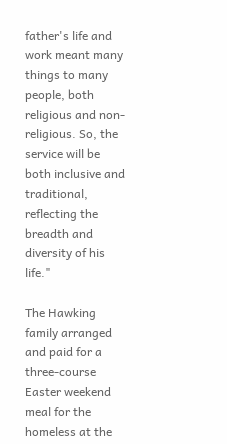father's life and work meant many things to many people, both religious and non-religious. So, the service will be both inclusive and traditional, reflecting the breadth and diversity of his life."

The Hawking family arranged and paid for a three-course Easter weekend meal for the homeless at the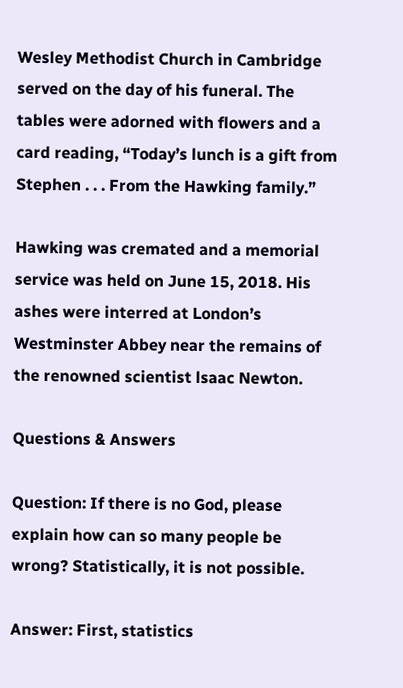Wesley Methodist Church in Cambridge served on the day of his funeral. The tables were adorned with flowers and a card reading, “Today’s lunch is a gift from Stephen . . . From the Hawking family.”

Hawking was cremated and a memorial service was held on June 15, 2018. His ashes were interred at London’s Westminster Abbey near the remains of the renowned scientist lsaac Newton.

Questions & Answers

Question: If there is no God, please explain how can so many people be wrong? Statistically, it is not possible.

Answer: First, statistics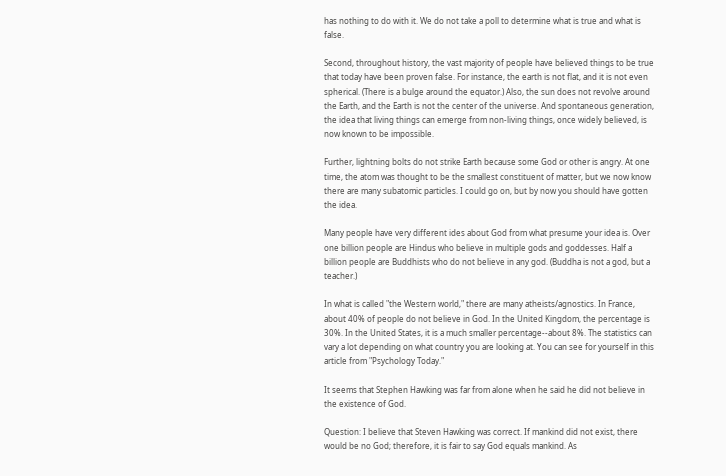has nothing to do with it. We do not take a poll to determine what is true and what is false.

Second, throughout history, the vast majority of people have believed things to be true that today have been proven false. For instance, the earth is not flat, and it is not even spherical. (There is a bulge around the equator.) Also, the sun does not revolve around the Earth, and the Earth is not the center of the universe. And spontaneous generation, the idea that living things can emerge from non-living things, once widely believed, is now known to be impossible.

Further, lightning bolts do not strike Earth because some God or other is angry. At one time, the atom was thought to be the smallest constituent of matter, but we now know there are many subatomic particles. I could go on, but by now you should have gotten the idea.

Many people have very different ides about God from what presume your idea is. Over one billion people are Hindus who believe in multiple gods and goddesses. Half a billion people are Buddhists who do not believe in any god. (Buddha is not a god, but a teacher.)

In what is called "the Western world," there are many atheists/agnostics. In France, about 40% of people do not believe in God. In the United Kingdom, the percentage is 30%. In the United States, it is a much smaller percentage--about 8%. The statistics can vary a lot depending on what country you are looking at. You can see for yourself in this article from "Psychology Today."

It seems that Stephen Hawking was far from alone when he said he did not believe in the existence of God.

Question: I believe that Steven Hawking was correct. If mankind did not exist, there would be no God; therefore, it is fair to say God equals mankind. As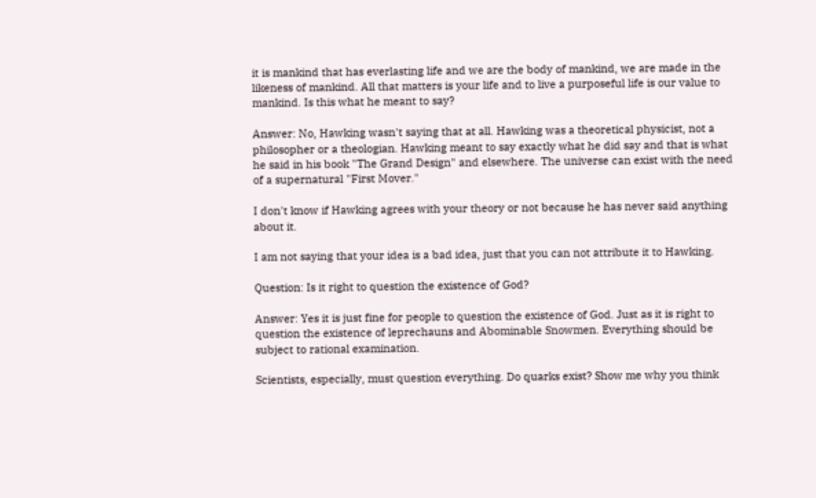it is mankind that has everlasting life and we are the body of mankind, we are made in the likeness of mankind. All that matters is your life and to live a purposeful life is our value to mankind. Is this what he meant to say?

Answer: No, Hawking wasn't saying that at all. Hawking was a theoretical physicist, not a philosopher or a theologian. Hawking meant to say exactly what he did say and that is what he said in his book "The Grand Design" and elsewhere. The universe can exist with the need of a supernatural "First Mover."

I don't know if Hawking agrees with your theory or not because he has never said anything about it.

I am not saying that your idea is a bad idea, just that you can not attribute it to Hawking.

Question: Is it right to question the existence of God?

Answer: Yes it is just fine for people to question the existence of God. Just as it is right to question the existence of leprechauns and Abominable Snowmen. Everything should be subject to rational examination.

Scientists, especially, must question everything. Do quarks exist? Show me why you think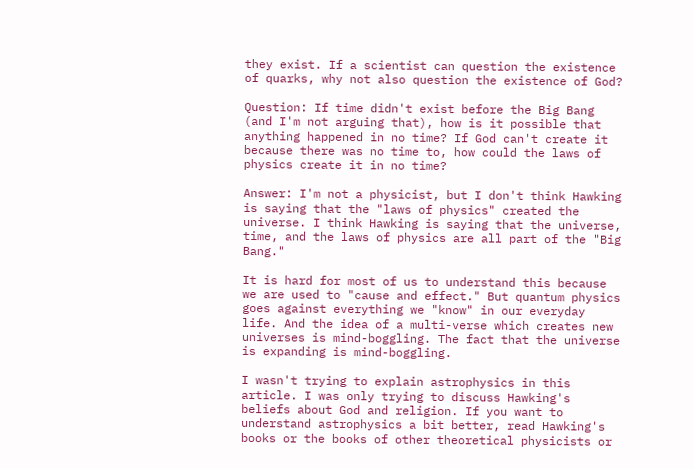they exist. If a scientist can question the existence of quarks, why not also question the existence of God?

Question: If time didn't exist before the Big Bang (and I'm not arguing that), how is it possible that anything happened in no time? If God can't create it because there was no time to, how could the laws of physics create it in no time?

Answer: I'm not a physicist, but I don't think Hawking is saying that the "laws of physics" created the universe. I think Hawking is saying that the universe, time, and the laws of physics are all part of the "Big Bang."

It is hard for most of us to understand this because we are used to "cause and effect." But quantum physics goes against everything we "know" in our everyday life. And the idea of a multi-verse which creates new universes is mind-boggling. The fact that the universe is expanding is mind-boggling.

I wasn't trying to explain astrophysics in this article. I was only trying to discuss Hawking's beliefs about God and religion. If you want to understand astrophysics a bit better, read Hawking's books or the books of other theoretical physicists or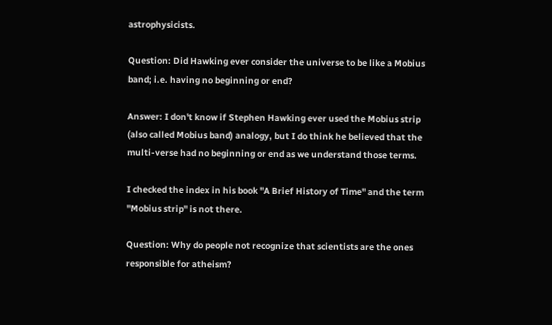astrophysicists.

Question: Did Hawking ever consider the universe to be like a Mobius band; i.e. having no beginning or end?

Answer: I don't know if Stephen Hawking ever used the Mobius strip (also called Mobius band) analogy, but I do think he believed that the multi-verse had no beginning or end as we understand those terms.

I checked the index in his book "A Brief History of Time" and the term "Mobius strip" is not there.

Question: Why do people not recognize that scientists are the ones responsible for atheism?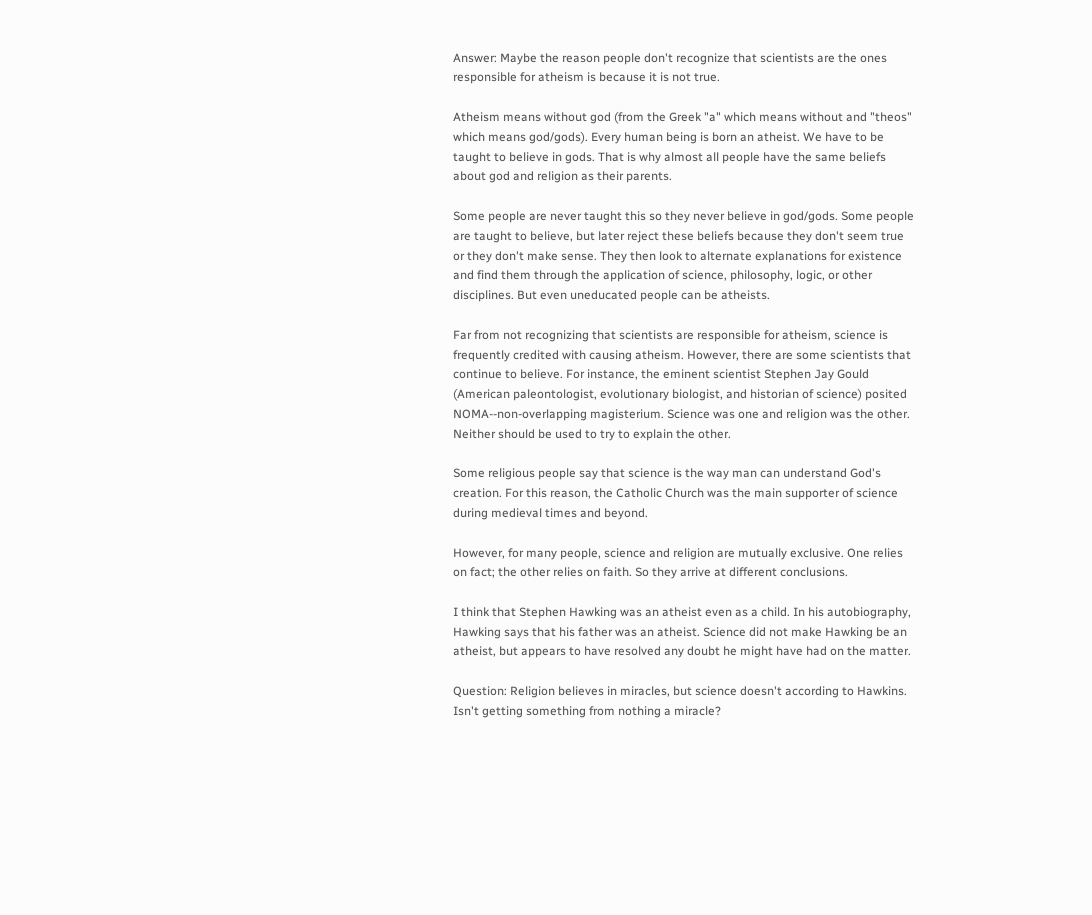Answer: Maybe the reason people don't recognize that scientists are the ones responsible for atheism is because it is not true.

Atheism means without god (from the Greek "a" which means without and "theos" which means god/gods). Every human being is born an atheist. We have to be taught to believe in gods. That is why almost all people have the same beliefs about god and religion as their parents.

Some people are never taught this so they never believe in god/gods. Some people are taught to believe, but later reject these beliefs because they don't seem true or they don't make sense. They then look to alternate explanations for existence and find them through the application of science, philosophy, logic, or other disciplines. But even uneducated people can be atheists.

Far from not recognizing that scientists are responsible for atheism, science is frequently credited with causing atheism. However, there are some scientists that continue to believe. For instance, the eminent scientist Stephen Jay Gould (American paleontologist, evolutionary biologist, and historian of science) posited NOMA--non-overlapping magisterium. Science was one and religion was the other. Neither should be used to try to explain the other.

Some religious people say that science is the way man can understand God's creation. For this reason, the Catholic Church was the main supporter of science during medieval times and beyond.

However, for many people, science and religion are mutually exclusive. One relies on fact; the other relies on faith. So they arrive at different conclusions.

I think that Stephen Hawking was an atheist even as a child. In his autobiography, Hawking says that his father was an atheist. Science did not make Hawking be an atheist, but appears to have resolved any doubt he might have had on the matter.

Question: Religion believes in miracles, but science doesn't according to Hawkins. Isn't getting something from nothing a miracle?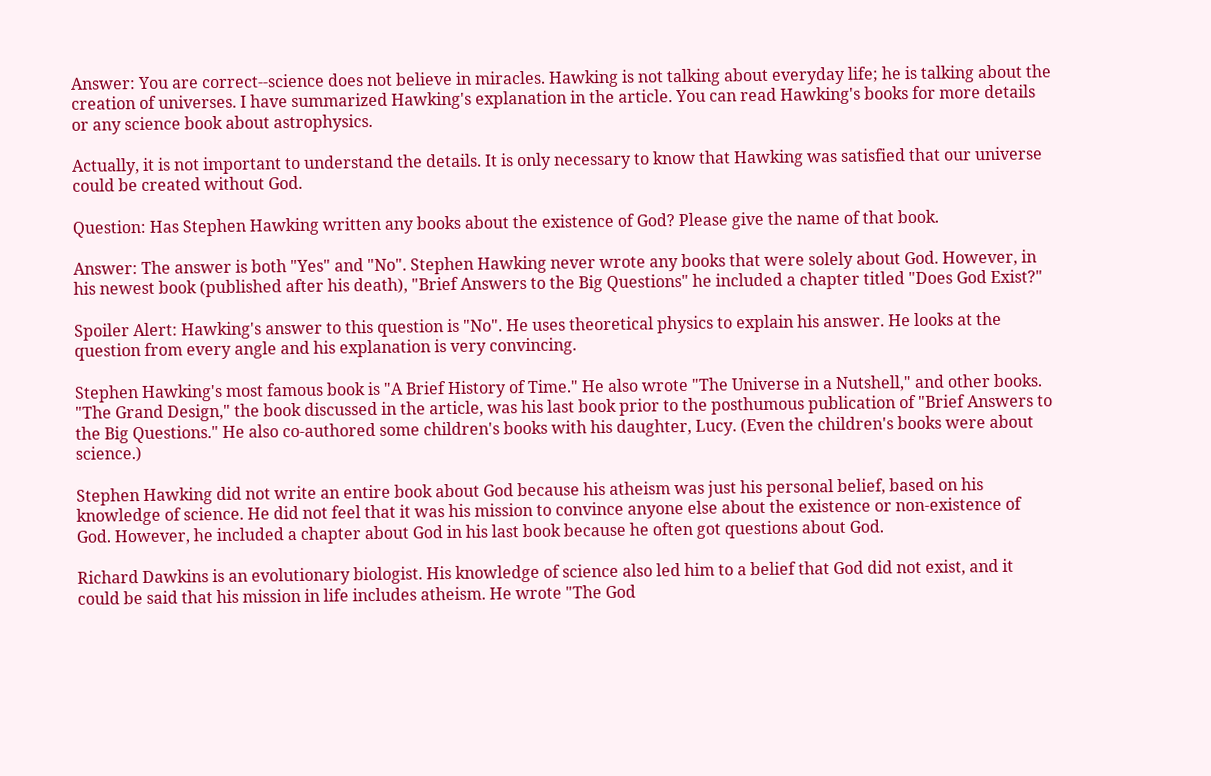Answer: You are correct--science does not believe in miracles. Hawking is not talking about everyday life; he is talking about the creation of universes. I have summarized Hawking's explanation in the article. You can read Hawking's books for more details or any science book about astrophysics.

Actually, it is not important to understand the details. It is only necessary to know that Hawking was satisfied that our universe could be created without God.

Question: Has Stephen Hawking written any books about the existence of God? Please give the name of that book.

Answer: The answer is both "Yes" and "No". Stephen Hawking never wrote any books that were solely about God. However, in his newest book (published after his death), "Brief Answers to the Big Questions" he included a chapter titled "Does God Exist?"

Spoiler Alert: Hawking's answer to this question is "No". He uses theoretical physics to explain his answer. He looks at the question from every angle and his explanation is very convincing.

Stephen Hawking's most famous book is "A Brief History of Time." He also wrote "The Universe in a Nutshell," and other books. "The Grand Design," the book discussed in the article, was his last book prior to the posthumous publication of "Brief Answers to the Big Questions." He also co-authored some children's books with his daughter, Lucy. (Even the children's books were about science.)

Stephen Hawking did not write an entire book about God because his atheism was just his personal belief, based on his knowledge of science. He did not feel that it was his mission to convince anyone else about the existence or non-existence of God. However, he included a chapter about God in his last book because he often got questions about God.

Richard Dawkins is an evolutionary biologist. His knowledge of science also led him to a belief that God did not exist, and it could be said that his mission in life includes atheism. He wrote "The God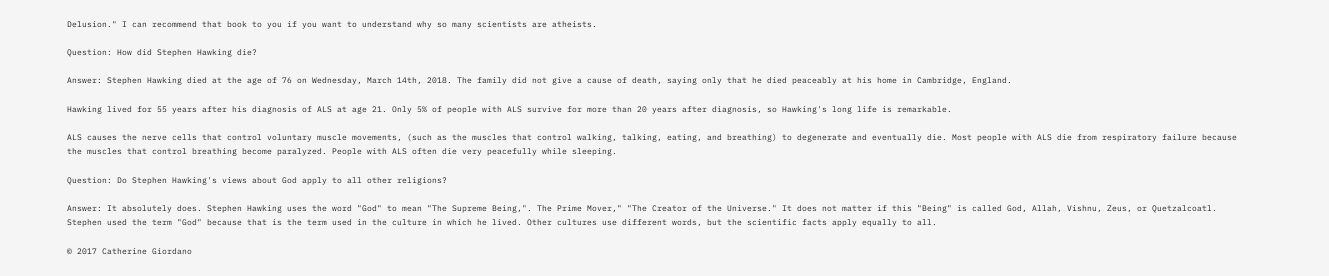Delusion." I can recommend that book to you if you want to understand why so many scientists are atheists.

Question: How did Stephen Hawking die?

Answer: Stephen Hawking died at the age of 76 on Wednesday, March 14th, 2018. The family did not give a cause of death, saying only that he died peaceably at his home in Cambridge, England.

Hawking lived for 55 years after his diagnosis of ALS at age 21. Only 5% of people with ALS survive for more than 20 years after diagnosis, so Hawking's long life is remarkable.

ALS causes the nerve cells that control voluntary muscle movements, (such as the muscles that control walking, talking, eating, and breathing) to degenerate and eventually die. Most people with ALS die from respiratory failure because the muscles that control breathing become paralyzed. People with ALS often die very peacefully while sleeping.

Question: Do Stephen Hawking's views about God apply to all other religions?

Answer: It absolutely does. Stephen Hawking uses the word "God" to mean "The Supreme Being,". The Prime Mover," "The Creator of the Universe." It does not matter if this "Being" is called God, Allah, Vishnu, Zeus, or Quetzalcoatl. Stephen used the term "God" because that is the term used in the culture in which he lived. Other cultures use different words, but the scientific facts apply equally to all.

© 2017 Catherine Giordano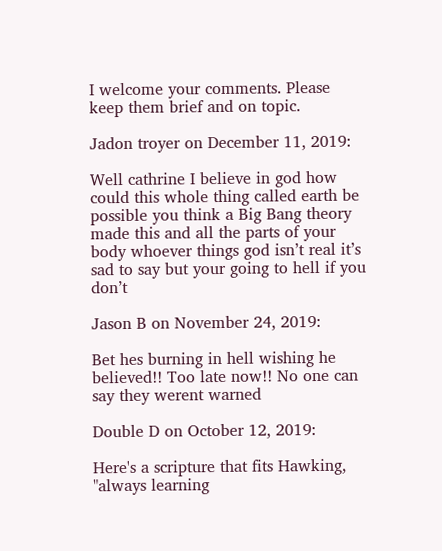I welcome your comments. Please keep them brief and on topic.

Jadon troyer on December 11, 2019:

Well cathrine I believe in god how could this whole thing called earth be possible you think a Big Bang theory made this and all the parts of your body whoever things god isn’t real it’s sad to say but your going to hell if you don’t

Jason B on November 24, 2019:

Bet hes burning in hell wishing he believed!! Too late now!! No one can say they werent warned

Double D on October 12, 2019:

Here's a scripture that fits Hawking, "always learning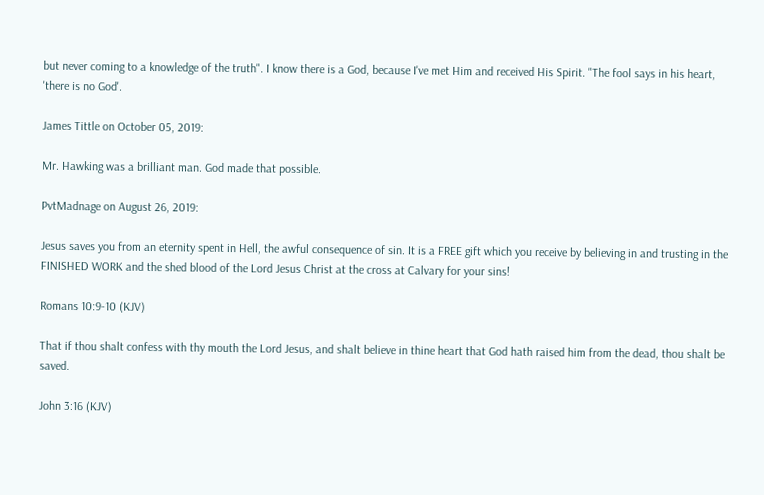but never coming to a knowledge of the truth". I know there is a God, because I've met Him and received His Spirit. "The fool says in his heart, 'there is no God'.

James Tittle on October 05, 2019:

Mr. Hawking was a brilliant man. God made that possible.

PvtMadnage on August 26, 2019:

Jesus saves you from an eternity spent in Hell, the awful consequence of sin. It is a FREE gift which you receive by believing in and trusting in the FINISHED WORK and the shed blood of the Lord Jesus Christ at the cross at Calvary for your sins!

Romans 10:9-10 (KJV)

That if thou shalt confess with thy mouth the Lord Jesus, and shalt believe in thine heart that God hath raised him from the dead, thou shalt be saved.

John 3:16 (KJV)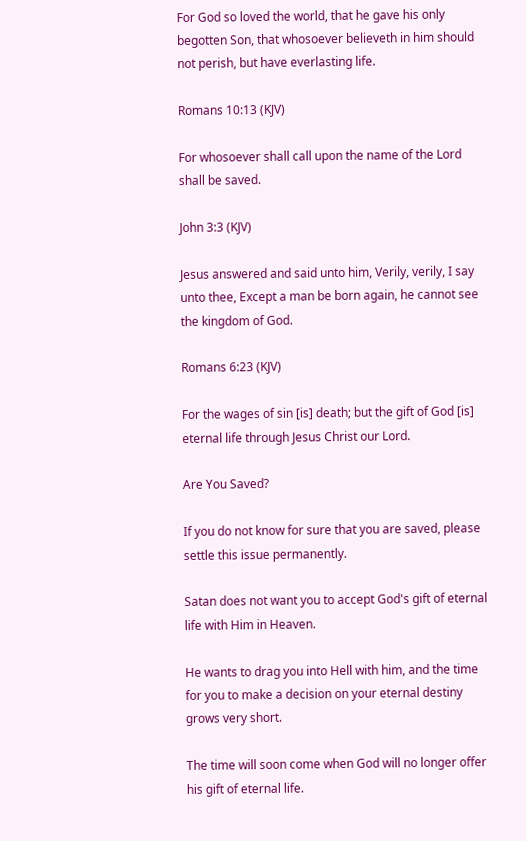For God so loved the world, that he gave his only begotten Son, that whosoever believeth in him should not perish, but have everlasting life.

Romans 10:13 (KJV)

For whosoever shall call upon the name of the Lord shall be saved.

John 3:3 (KJV)

Jesus answered and said unto him, Verily, verily, I say unto thee, Except a man be born again, he cannot see the kingdom of God.

Romans 6:23 (KJV)

For the wages of sin [is] death; but the gift of God [is] eternal life through Jesus Christ our Lord.

Are You Saved?

If you do not know for sure that you are saved, please settle this issue permanently.

Satan does not want you to accept God's gift of eternal life with Him in Heaven.

He wants to drag you into Hell with him, and the time for you to make a decision on your eternal destiny grows very short.

The time will soon come when God will no longer offer his gift of eternal life.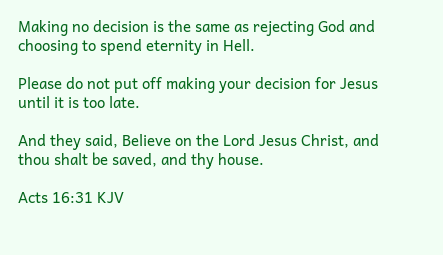Making no decision is the same as rejecting God and choosing to spend eternity in Hell.

Please do not put off making your decision for Jesus until it is too late.

And they said, Believe on the Lord Jesus Christ, and thou shalt be saved, and thy house.

Acts 16:31 KJV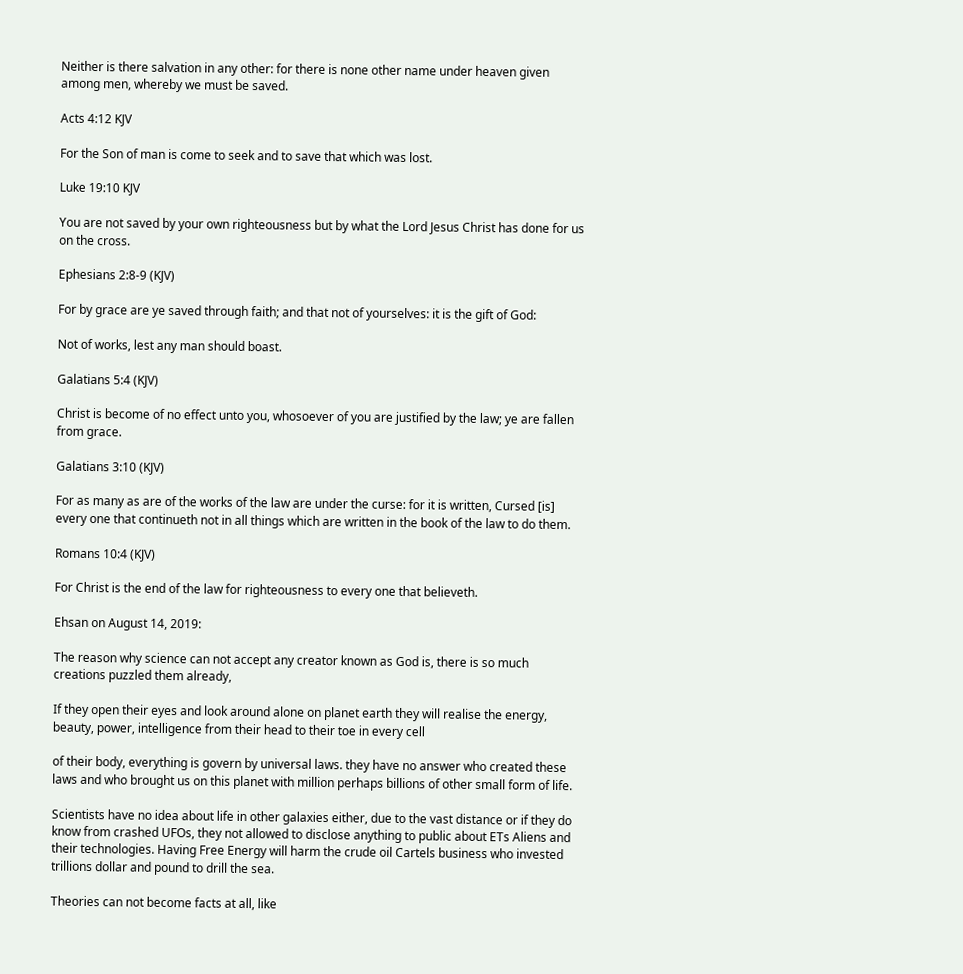Neither is there salvation in any other: for there is none other name under heaven given among men, whereby we must be saved.

Acts 4:12 KJV

For the Son of man is come to seek and to save that which was lost.

Luke 19:10 KJV

You are not saved by your own righteousness but by what the Lord Jesus Christ has done for us on the cross.

Ephesians 2:8-9 (KJV)

For by grace are ye saved through faith; and that not of yourselves: it is the gift of God:

Not of works, lest any man should boast.

Galatians 5:4 (KJV)

Christ is become of no effect unto you, whosoever of you are justified by the law; ye are fallen from grace.

Galatians 3:10 (KJV)

For as many as are of the works of the law are under the curse: for it is written, Cursed [is] every one that continueth not in all things which are written in the book of the law to do them.

Romans 10:4 (KJV)

For Christ is the end of the law for righteousness to every one that believeth.

Ehsan on August 14, 2019:

The reason why science can not accept any creator known as God is, there is so much creations puzzled them already,

If they open their eyes and look around alone on planet earth they will realise the energy, beauty, power, intelligence from their head to their toe in every cell

of their body, everything is govern by universal laws. they have no answer who created these laws and who brought us on this planet with million perhaps billions of other small form of life.

Scientists have no idea about life in other galaxies either, due to the vast distance or if they do know from crashed UFOs, they not allowed to disclose anything to public about ETs Aliens and their technologies. Having Free Energy will harm the crude oil Cartels business who invested trillions dollar and pound to drill the sea.

Theories can not become facts at all, like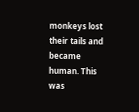monkeys lost their tails and became human. This was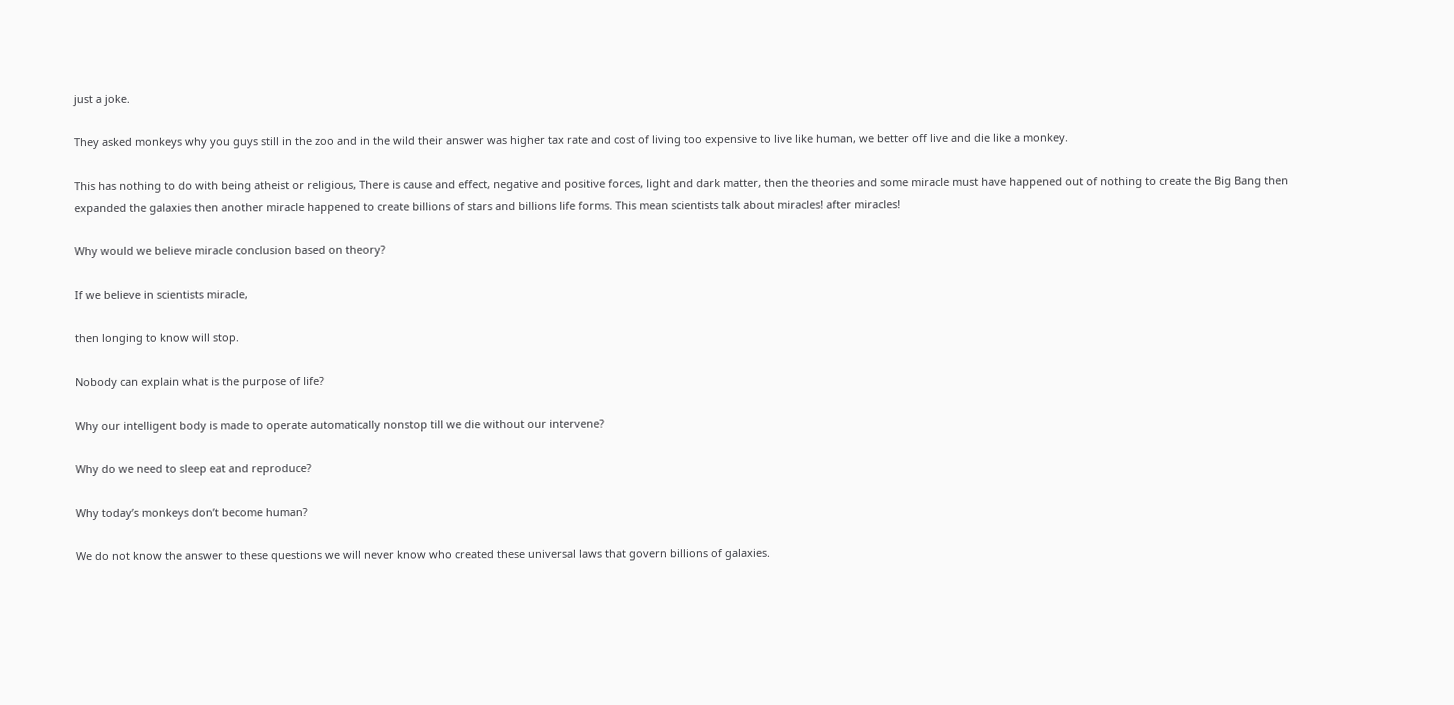just a joke.

They asked monkeys why you guys still in the zoo and in the wild their answer was higher tax rate and cost of living too expensive to live like human, we better off live and die like a monkey.

This has nothing to do with being atheist or religious, There is cause and effect, negative and positive forces, light and dark matter, then the theories and some miracle must have happened out of nothing to create the Big Bang then expanded the galaxies then another miracle happened to create billions of stars and billions life forms. This mean scientists talk about miracles! after miracles!

Why would we believe miracle conclusion based on theory?

If we believe in scientists miracle,

then longing to know will stop.

Nobody can explain what is the purpose of life?

Why our intelligent body is made to operate automatically nonstop till we die without our intervene?

Why do we need to sleep eat and reproduce?

Why today’s monkeys don’t become human?

We do not know the answer to these questions we will never know who created these universal laws that govern billions of galaxies.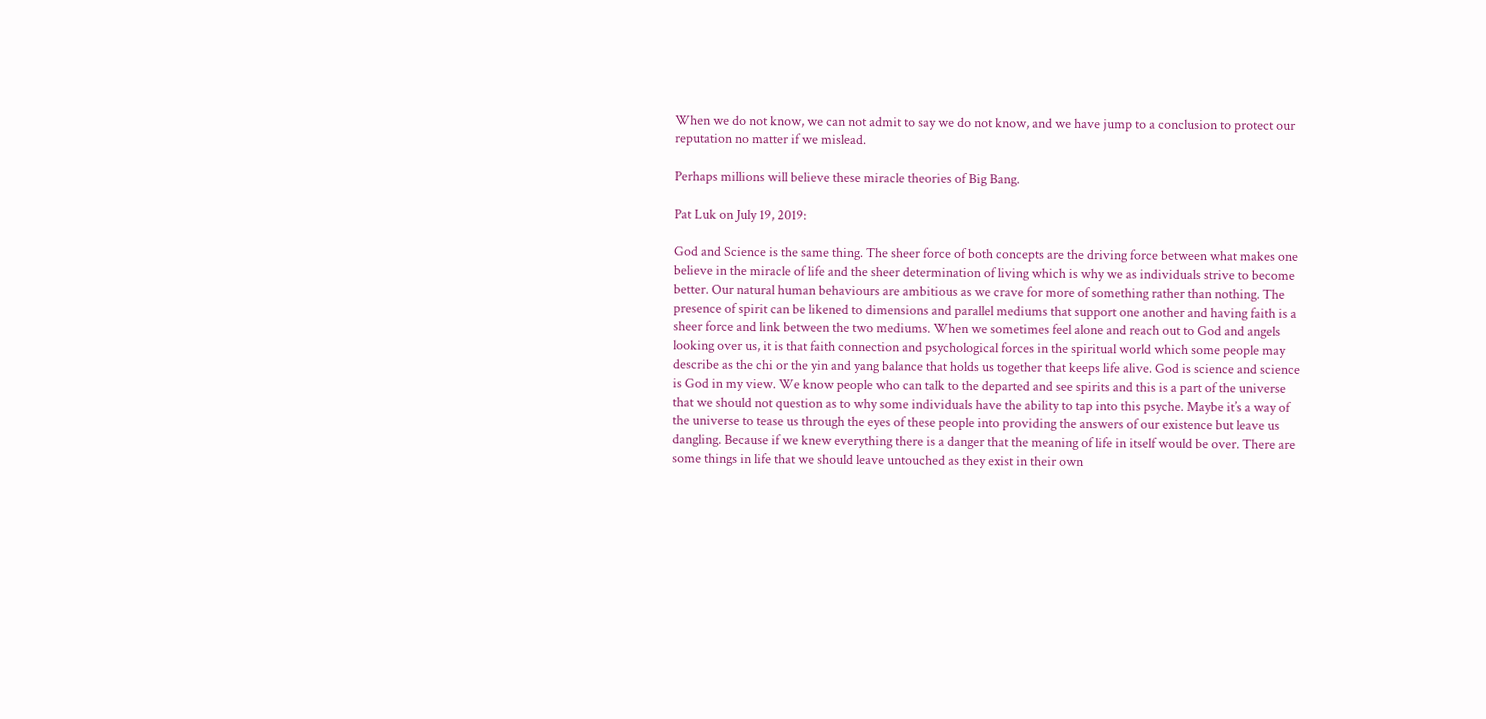When we do not know, we can not admit to say we do not know, and we have jump to a conclusion to protect our reputation no matter if we mislead.

Perhaps millions will believe these miracle theories of Big Bang.

Pat Luk on July 19, 2019:

God and Science is the same thing. The sheer force of both concepts are the driving force between what makes one believe in the miracle of life and the sheer determination of living which is why we as individuals strive to become better. Our natural human behaviours are ambitious as we crave for more of something rather than nothing. The presence of spirit can be likened to dimensions and parallel mediums that support one another and having faith is a sheer force and link between the two mediums. When we sometimes feel alone and reach out to God and angels looking over us, it is that faith connection and psychological forces in the spiritual world which some people may describe as the chi or the yin and yang balance that holds us together that keeps life alive. God is science and science is God in my view. We know people who can talk to the departed and see spirits and this is a part of the universe that we should not question as to why some individuals have the ability to tap into this psyche. Maybe it’s a way of the universe to tease us through the eyes of these people into providing the answers of our existence but leave us dangling. Because if we knew everything there is a danger that the meaning of life in itself would be over. There are some things in life that we should leave untouched as they exist in their own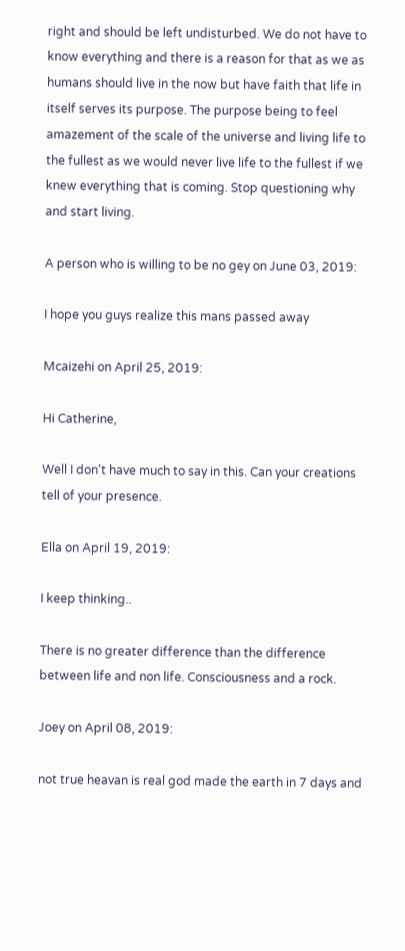right and should be left undisturbed. We do not have to know everything and there is a reason for that as we as humans should live in the now but have faith that life in itself serves its purpose. The purpose being to feel amazement of the scale of the universe and living life to the fullest as we would never live life to the fullest if we knew everything that is coming. Stop questioning why and start living.

A person who is willing to be no gey on June 03, 2019:

I hope you guys realize this mans passed away

Mcaizehi on April 25, 2019:

Hi Catherine,

Well I don't have much to say in this. Can your creations tell of your presence.

Ella on April 19, 2019:

I keep thinking..

There is no greater difference than the difference between life and non life. Consciousness and a rock.

Joey on April 08, 2019:

not true heavan is real god made the earth in 7 days and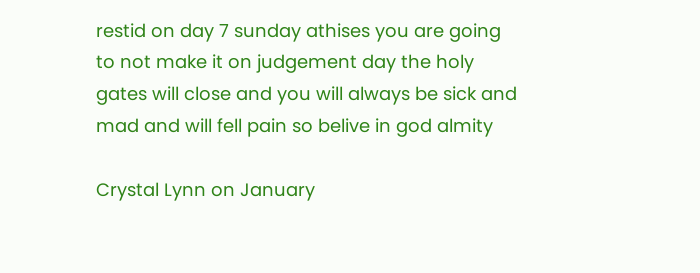restid on day 7 sunday athises you are going to not make it on judgement day the holy gates will close and you will always be sick and mad and will fell pain so belive in god almity

Crystal Lynn on January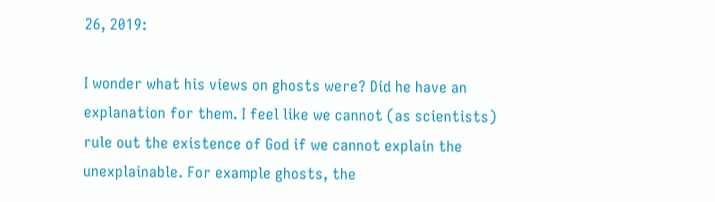26, 2019:

I wonder what his views on ghosts were? Did he have an explanation for them. I feel like we cannot (as scientists) rule out the existence of God if we cannot explain the unexplainable. For example ghosts, the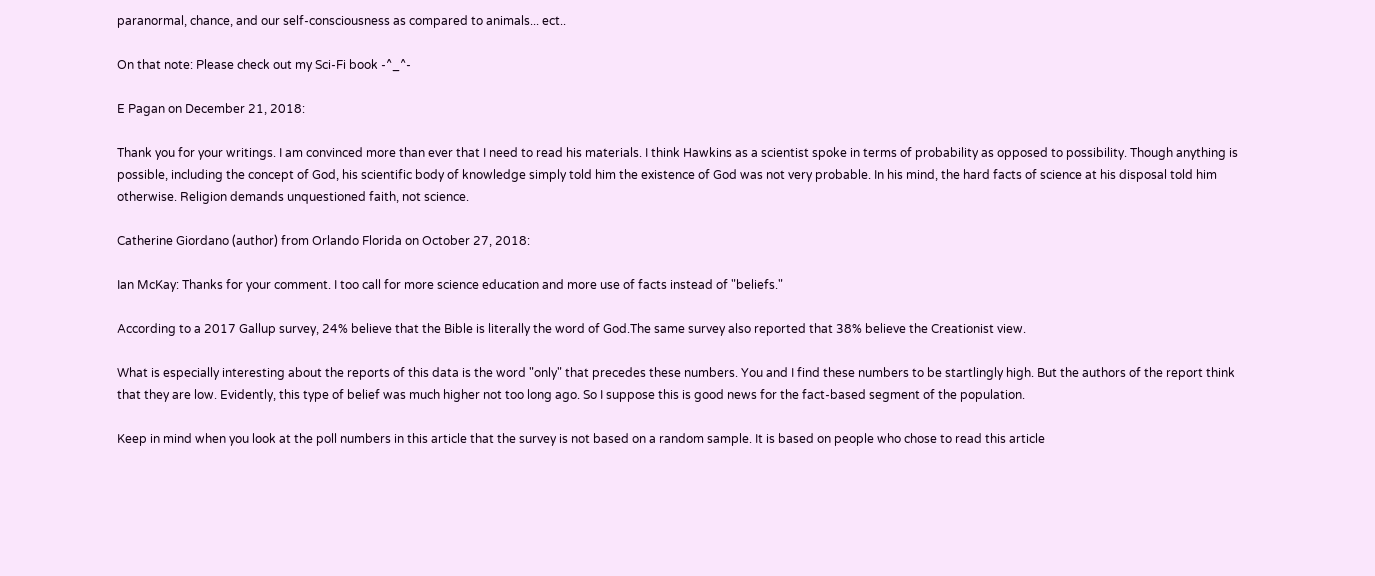paranormal, chance, and our self-consciousness as compared to animals... ect..

On that note: Please check out my Sci-Fi book -^_^-

E Pagan on December 21, 2018:

Thank you for your writings. I am convinced more than ever that I need to read his materials. I think Hawkins as a scientist spoke in terms of probability as opposed to possibility. Though anything is possible, including the concept of God, his scientific body of knowledge simply told him the existence of God was not very probable. In his mind, the hard facts of science at his disposal told him otherwise. Religion demands unquestioned faith, not science.

Catherine Giordano (author) from Orlando Florida on October 27, 2018:

Ian McKay: Thanks for your comment. I too call for more science education and more use of facts instead of "beliefs."

According to a 2017 Gallup survey, 24% believe that the Bible is literally the word of God.The same survey also reported that 38% believe the Creationist view.

What is especially interesting about the reports of this data is the word "only" that precedes these numbers. You and I find these numbers to be startlingly high. But the authors of the report think that they are low. Evidently, this type of belief was much higher not too long ago. So I suppose this is good news for the fact-based segment of the population.

Keep in mind when you look at the poll numbers in this article that the survey is not based on a random sample. It is based on people who chose to read this article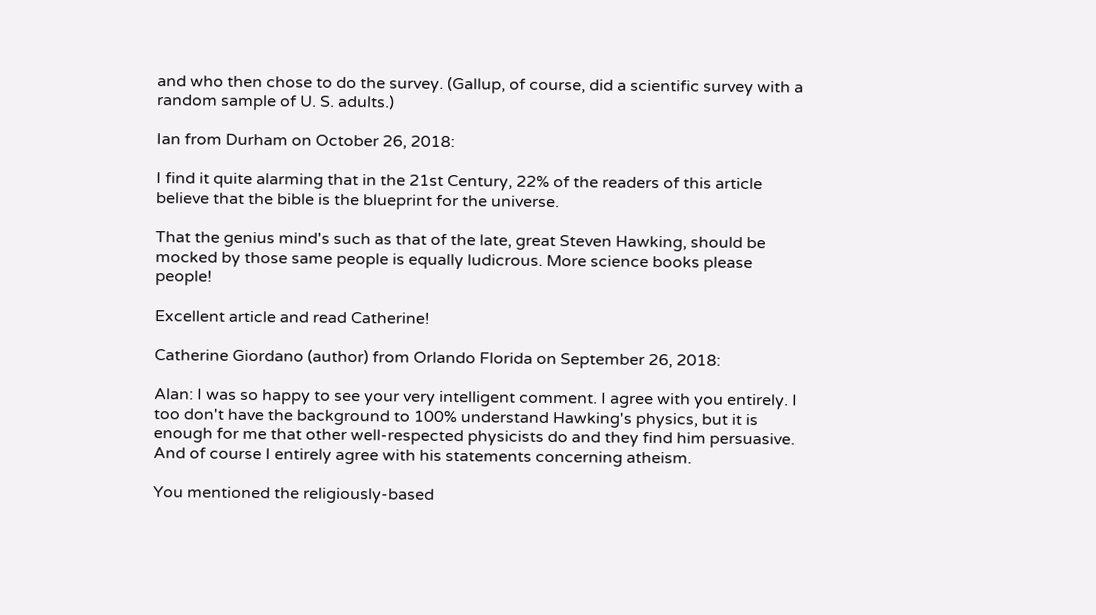and who then chose to do the survey. (Gallup, of course, did a scientific survey with a random sample of U. S. adults.)

Ian from Durham on October 26, 2018:

I find it quite alarming that in the 21st Century, 22% of the readers of this article believe that the bible is the blueprint for the universe.

That the genius mind's such as that of the late, great Steven Hawking, should be mocked by those same people is equally ludicrous. More science books please people!

Excellent article and read Catherine!

Catherine Giordano (author) from Orlando Florida on September 26, 2018:

Alan: I was so happy to see your very intelligent comment. I agree with you entirely. I too don't have the background to 100% understand Hawking's physics, but it is enough for me that other well-respected physicists do and they find him persuasive. And of course I entirely agree with his statements concerning atheism.

You mentioned the religiously-based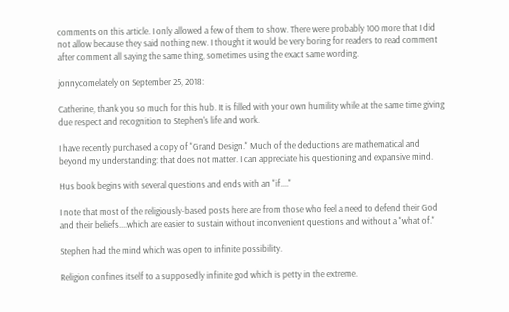comments on this article. I only allowed a few of them to show. There were probably 100 more that I did not allow because they said nothing new. I thought it would be very boring for readers to read comment after comment all saying the same thing, sometimes using the exact same wording.

jonnycomelately on September 25, 2018:

Catherine, thank you so much for this hub. It is filled with your own humility while at the same time giving due respect and recognition to Stephen's life and work.

I have recently purchased a copy of "Grand Design." Much of the deductions are mathematical and beyond my understanding: that does not matter. I can appreciate his questioning and expansive mind.

Hus book begins with several questions and ends with an "if...."

I note that most of the religiously-based posts here are from those who feel a need to defend their God and their beliefs....which are easier to sustain without inconvenient questions and without a "what of."

Stephen had the mind which was open to infinite possibility.

Religion confines itself to a supposedly infinite god which is petty in the extreme.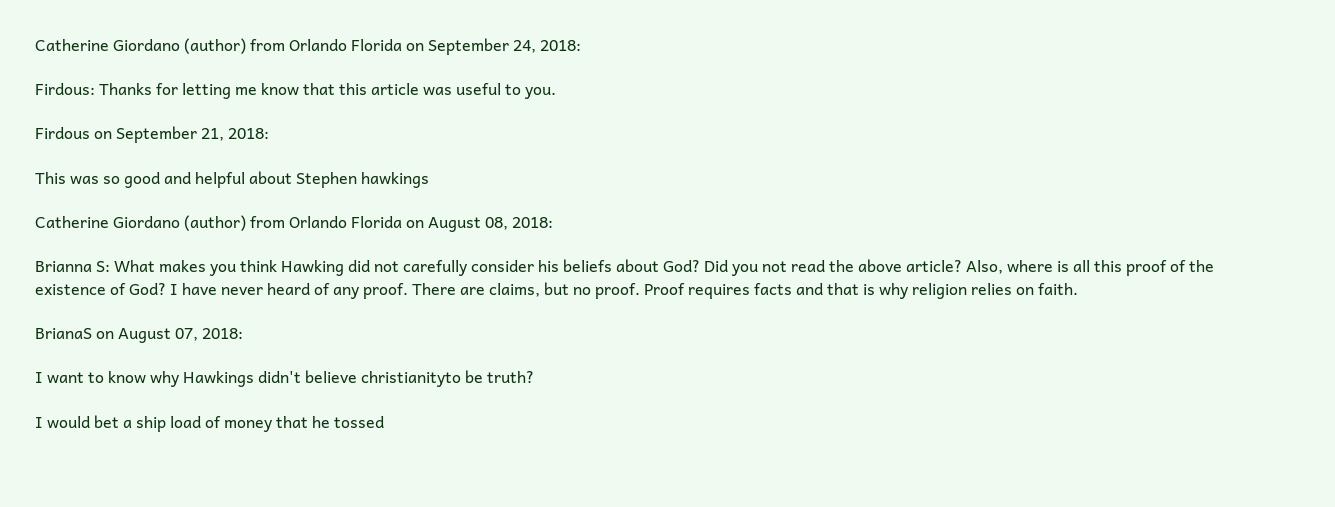Catherine Giordano (author) from Orlando Florida on September 24, 2018:

Firdous: Thanks for letting me know that this article was useful to you.

Firdous on September 21, 2018:

This was so good and helpful about Stephen hawkings

Catherine Giordano (author) from Orlando Florida on August 08, 2018:

Brianna S: What makes you think Hawking did not carefully consider his beliefs about God? Did you not read the above article? Also, where is all this proof of the existence of God? I have never heard of any proof. There are claims, but no proof. Proof requires facts and that is why religion relies on faith.

BrianaS on August 07, 2018:

I want to know why Hawkings didn't believe christianityto be truth?

I would bet a ship load of money that he tossed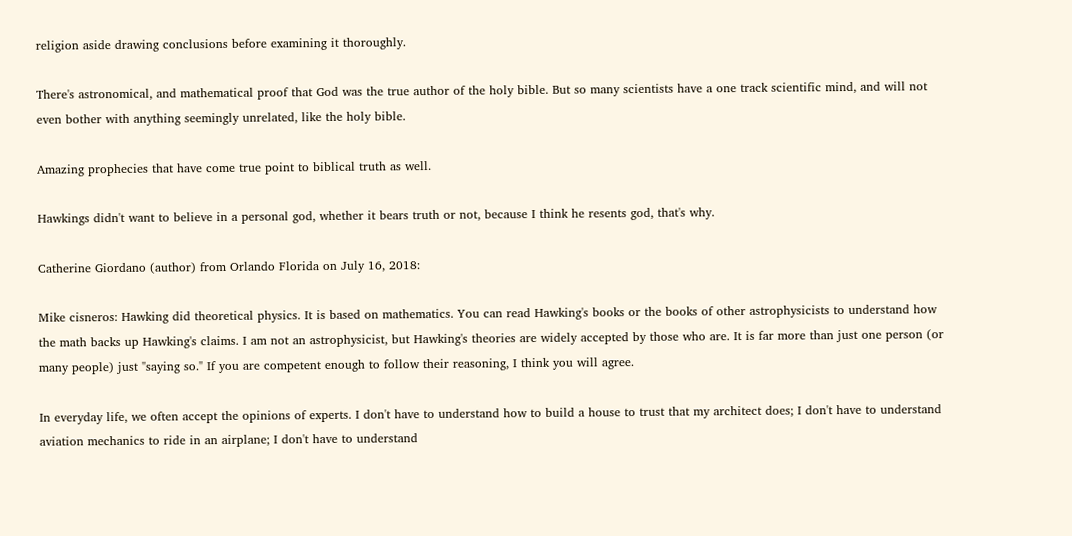religion aside drawing conclusions before examining it thoroughly.

There's astronomical, and mathematical proof that God was the true author of the holy bible. But so many scientists have a one track scientific mind, and will not even bother with anything seemingly unrelated, like the holy bible.

Amazing prophecies that have come true point to biblical truth as well.

Hawkings didn't want to believe in a personal god, whether it bears truth or not, because I think he resents god, that's why.

Catherine Giordano (author) from Orlando Florida on July 16, 2018:

Mike cisneros: Hawking did theoretical physics. It is based on mathematics. You can read Hawking's books or the books of other astrophysicists to understand how the math backs up Hawking's claims. I am not an astrophysicist, but Hawking's theories are widely accepted by those who are. It is far more than just one person (or many people) just "saying so." If you are competent enough to follow their reasoning, I think you will agree.

In everyday life, we often accept the opinions of experts. I don't have to understand how to build a house to trust that my architect does; I don't have to understand aviation mechanics to ride in an airplane; I don't have to understand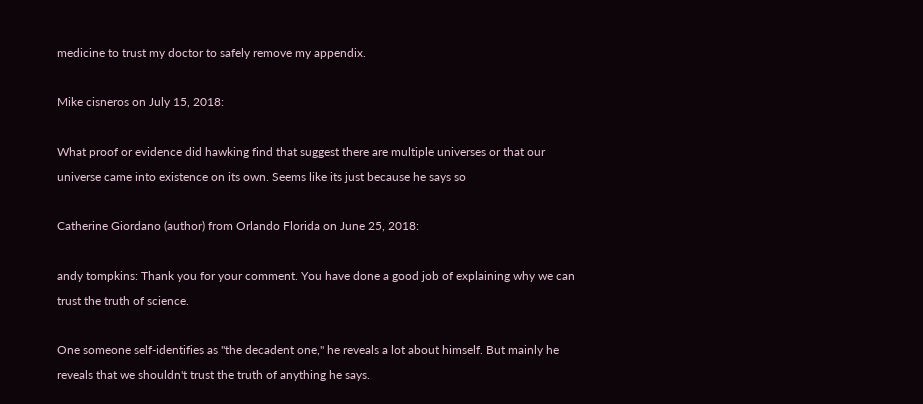medicine to trust my doctor to safely remove my appendix.

Mike cisneros on July 15, 2018:

What proof or evidence did hawking find that suggest there are multiple universes or that our universe came into existence on its own. Seems like its just because he says so

Catherine Giordano (author) from Orlando Florida on June 25, 2018:

andy tompkins: Thank you for your comment. You have done a good job of explaining why we can trust the truth of science.

One someone self-identifies as "the decadent one," he reveals a lot about himself. But mainly he reveals that we shouldn't trust the truth of anything he says.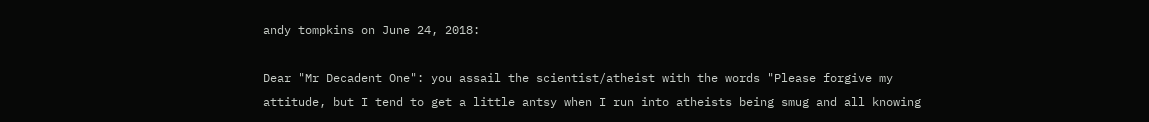andy tompkins on June 24, 2018:

Dear "Mr Decadent One": you assail the scientist/atheist with the words "Please forgive my attitude, but I tend to get a little antsy when I run into atheists being smug and all knowing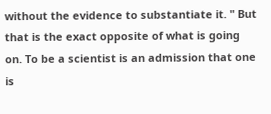without the evidence to substantiate it. " But that is the exact opposite of what is going on. To be a scientist is an admission that one is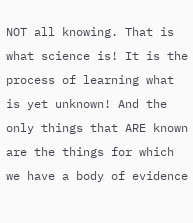NOT all knowing. That is what science is! It is the process of learning what is yet unknown! And the only things that ARE known are the things for which we have a body of evidence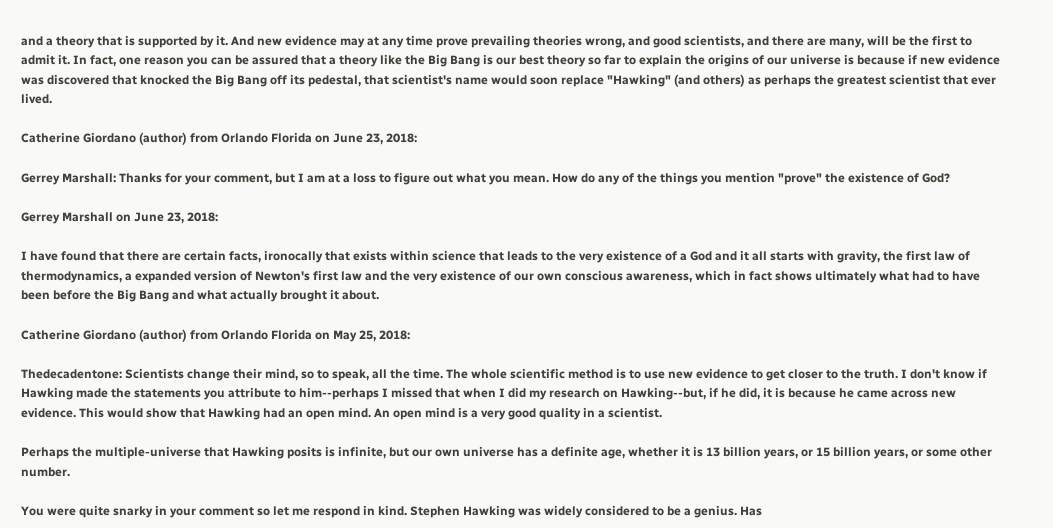and a theory that is supported by it. And new evidence may at any time prove prevailing theories wrong, and good scientists, and there are many, will be the first to admit it. In fact, one reason you can be assured that a theory like the Big Bang is our best theory so far to explain the origins of our universe is because if new evidence was discovered that knocked the Big Bang off its pedestal, that scientist's name would soon replace "Hawking" (and others) as perhaps the greatest scientist that ever lived.

Catherine Giordano (author) from Orlando Florida on June 23, 2018:

Gerrey Marshall: Thanks for your comment, but I am at a loss to figure out what you mean. How do any of the things you mention "prove" the existence of God?

Gerrey Marshall on June 23, 2018:

I have found that there are certain facts, ironocally that exists within science that leads to the very existence of a God and it all starts with gravity, the first law of thermodynamics, a expanded version of Newton's first law and the very existence of our own conscious awareness, which in fact shows ultimately what had to have been before the Big Bang and what actually brought it about.

Catherine Giordano (author) from Orlando Florida on May 25, 2018:

Thedecadentone: Scientists change their mind, so to speak, all the time. The whole scientific method is to use new evidence to get closer to the truth. I don't know if Hawking made the statements you attribute to him--perhaps I missed that when I did my research on Hawking--but, if he did, it is because he came across new evidence. This would show that Hawking had an open mind. An open mind is a very good quality in a scientist.

Perhaps the multiple-universe that Hawking posits is infinite, but our own universe has a definite age, whether it is 13 billion years, or 15 billion years, or some other number.

You were quite snarky in your comment so let me respond in kind. Stephen Hawking was widely considered to be a genius. Has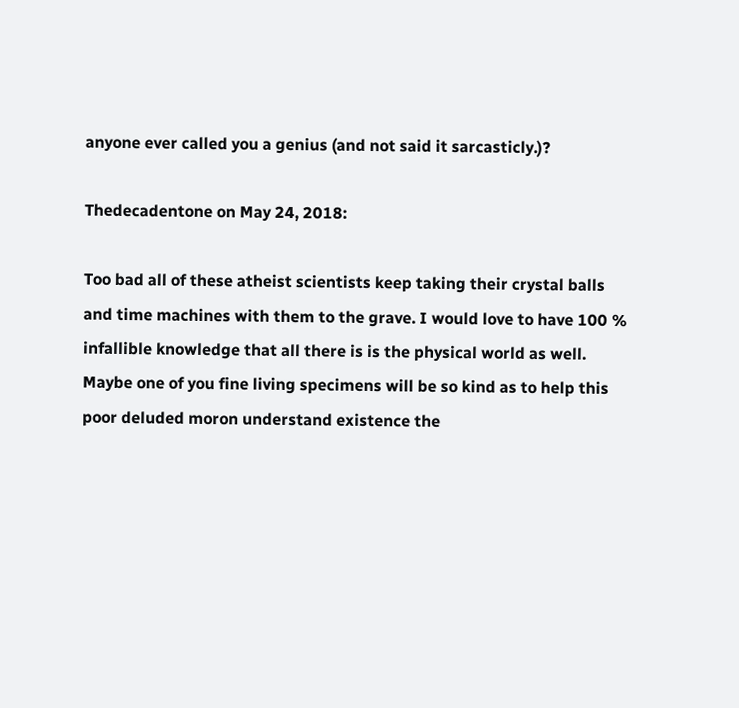anyone ever called you a genius (and not said it sarcasticly.)?

Thedecadentone on May 24, 2018:

Too bad all of these atheist scientists keep taking their crystal balls and time machines with them to the grave. I would love to have 100 % infallible knowledge that all there is is the physical world as well. Maybe one of you fine living specimens will be so kind as to help this poor deluded moron understand existence the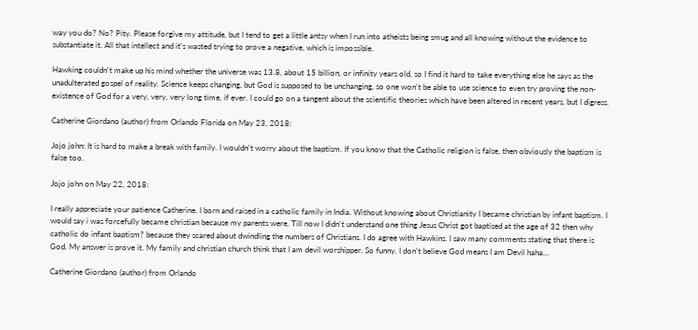way you do? No? Pity. Please forgive my attitude, but I tend to get a little antsy when I run into atheists being smug and all knowing without the evidence to substantiate it. All that intellect and it's wasted trying to prove a negative, which is impossible.

Hawking couldn't make up his mind whether the universe was 13.8, about 15 billion, or infinity years old, so I find it hard to take everything else he says as the unadulterated gospel of reality. Science keeps changing, but God is supposed to be unchanging, so one won't be able to use science to even try proving the non-existence of God for a very, very, very long time, if ever. I could go on a tangent about the scientific theories which have been altered in recent years, but I digress.

Catherine Giordano (author) from Orlando Florida on May 23, 2018:

Jojo john: It is hard to make a break with family. I wouldn't worry about the baptism. If you know that the Catholic religion is false, then obviously the baptism is false too.

Jojo john on May 22, 2018:

I really appreciate your patience Catherine. I born and raised in a catholic family in India. Without knowing about Christianity I became christian by infant baptism. I would say i was forcefully became christian because my parents were. Till now I didn't understand one thing Jesus Christ got baptised at the age of 32 then why catholic do infant baptism? because they scared about dwindling the numbers of Christians. I do agree with Hawkins. I saw many comments stating that there is God. My answer is prove it. My family and christian church think that I am devil worshipper. So funny. I don't believe God means I am Devil haha...

Catherine Giordano (author) from Orlando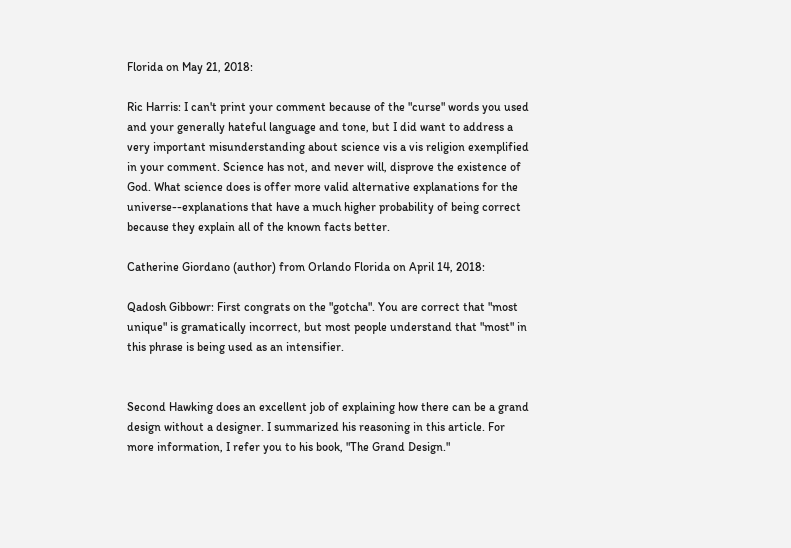Florida on May 21, 2018:

Ric Harris: I can't print your comment because of the "curse" words you used and your generally hateful language and tone, but I did want to address a very important misunderstanding about science vis a vis religion exemplified in your comment. Science has not, and never will, disprove the existence of God. What science does is offer more valid alternative explanations for the universe--explanations that have a much higher probability of being correct because they explain all of the known facts better.

Catherine Giordano (author) from Orlando Florida on April 14, 2018:

Qadosh Gibbowr: First congrats on the "gotcha". You are correct that "most unique" is gramatically incorrect, but most people understand that "most" in this phrase is being used as an intensifier.


Second Hawking does an excellent job of explaining how there can be a grand design without a designer. I summarized his reasoning in this article. For more information, I refer you to his book, "The Grand Design."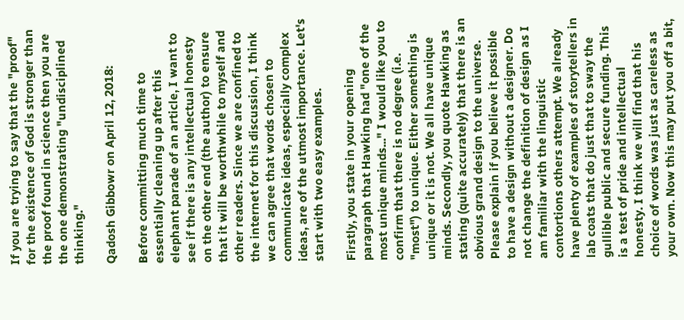If you are trying to say that the "proof" for the existence of God is stronger than the proof found in science then you are the one demonstrating "undisciplined thinking."

Qadosh Gibbowr on April 12, 2018:

Before committing much time to essentially cleaning up after this elephant parade of an article, I want to see if there is any intellectual honesty on the other end (the author) to ensure that it will be worthwhile to myself and other readers. Since we are confined to the internet for this discussion, I think we can agree that words chosen to communicate ideas, especially complex ideas, are of the utmost importance. Let's start with two easy examples.

Firstly, you state in your opening paragraph that Hawking had "one of the most unique minds..." I would like you to confirm that there is no degree (i.e. "most") to unique. Either something is unique or it is not. We all have unique minds. Secondly, you quote Hawking as stating (quite accurately) that there is an obvious grand design to the universe. Please explain if you believe it possible to have a design without a designer. Do not change the definition of design as I am familiar with the linguistic contortions others attempt. We already have plenty of examples of storytellers in lab coats that do just that to sway the gullible public and secure funding. This is a test of pride and intellectual honesty. I think we will find that his choice of words was just as careless as your own. Now this may put you off a bit,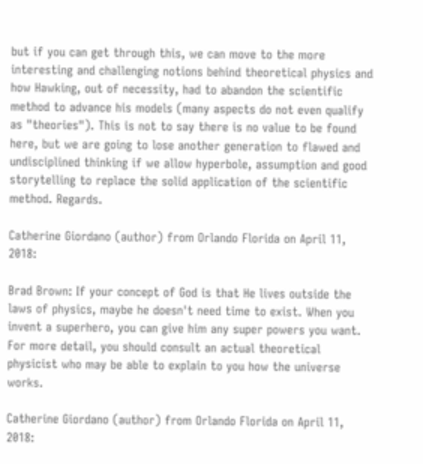but if you can get through this, we can move to the more interesting and challenging notions behind theoretical physics and how Hawking, out of necessity, had to abandon the scientific method to advance his models (many aspects do not even qualify as "theories"). This is not to say there is no value to be found here, but we are going to lose another generation to flawed and undisciplined thinking if we allow hyperbole, assumption and good storytelling to replace the solid application of the scientific method. Regards.

Catherine Giordano (author) from Orlando Florida on April 11, 2018:

Brad Brown: If your concept of God is that He lives outside the laws of physics, maybe he doesn't need time to exist. When you invent a superhero, you can give him any super powers you want. For more detail, you should consult an actual theoretical physicist who may be able to explain to you how the universe works.

Catherine Giordano (author) from Orlando Florida on April 11, 2018: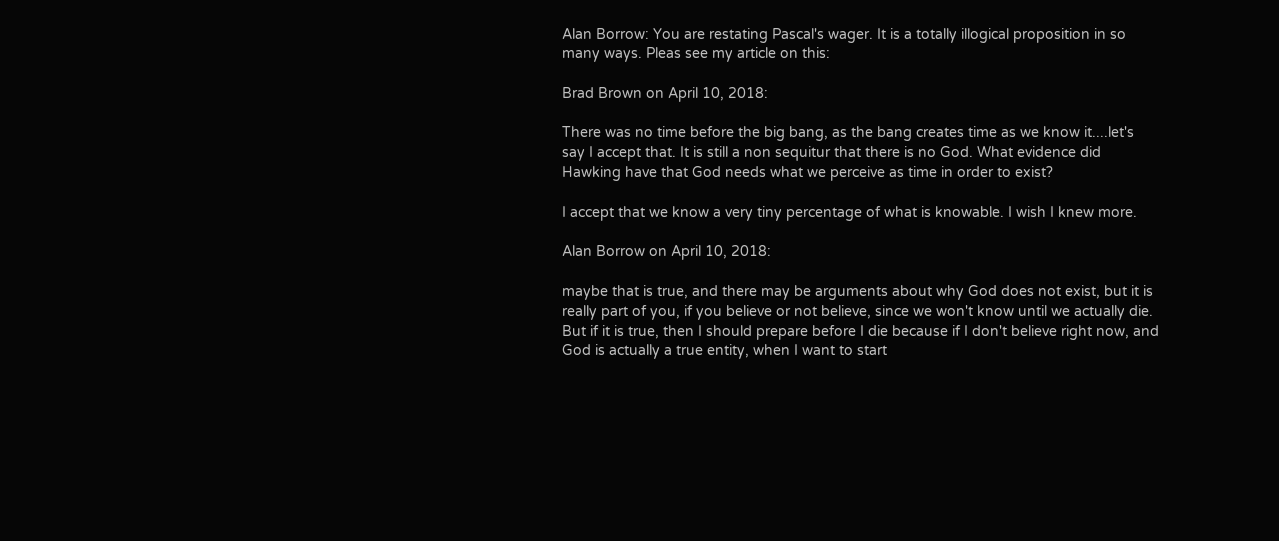Alan Borrow: You are restating Pascal's wager. It is a totally illogical proposition in so many ways. Pleas see my article on this:

Brad Brown on April 10, 2018:

There was no time before the big bang, as the bang creates time as we know it....let's say I accept that. It is still a non sequitur that there is no God. What evidence did Hawking have that God needs what we perceive as time in order to exist?

I accept that we know a very tiny percentage of what is knowable. I wish I knew more.

Alan Borrow on April 10, 2018:

maybe that is true, and there may be arguments about why God does not exist, but it is really part of you, if you believe or not believe, since we won't know until we actually die. But if it is true, then I should prepare before I die because if I don't believe right now, and God is actually a true entity, when I want to start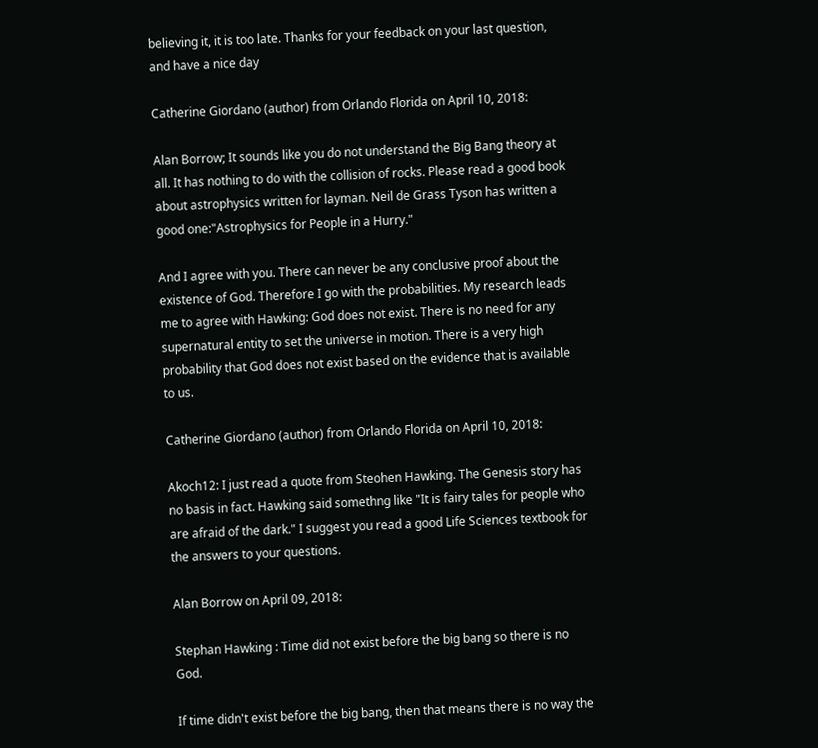believing it, it is too late. Thanks for your feedback on your last question, and have a nice day

Catherine Giordano (author) from Orlando Florida on April 10, 2018:

Alan Borrow; It sounds like you do not understand the Big Bang theory at all. It has nothing to do with the collision of rocks. Please read a good book about astrophysics written for layman. Neil de Grass Tyson has written a good one:"Astrophysics for People in a Hurry."

And I agree with you. There can never be any conclusive proof about the existence of God. Therefore I go with the probabilities. My research leads me to agree with Hawking: God does not exist. There is no need for any supernatural entity to set the universe in motion. There is a very high probability that God does not exist based on the evidence that is available to us.

Catherine Giordano (author) from Orlando Florida on April 10, 2018:

Akoch12: I just read a quote from Steohen Hawking. The Genesis story has no basis in fact. Hawking said somethng like "It is fairy tales for people who are afraid of the dark." I suggest you read a good Life Sciences textbook for the answers to your questions.

Alan Borrow on April 09, 2018:

Stephan Hawking : Time did not exist before the big bang so there is no God.

If time didn't exist before the big bang, then that means there is no way the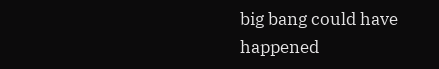big bang could have happened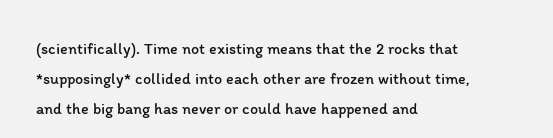(scientifically). Time not existing means that the 2 rocks that *supposingly* collided into each other are frozen without time, and the big bang has never or could have happened and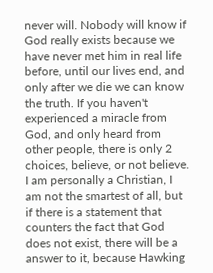never will. Nobody will know if God really exists because we have never met him in real life before, until our lives end, and only after we die we can know the truth. If you haven't experienced a miracle from God, and only heard from other people, there is only 2 choices, believe, or not believe. I am personally a Christian, I am not the smartest of all, but if there is a statement that counters the fact that God does not exist, there will be a answer to it, because Hawking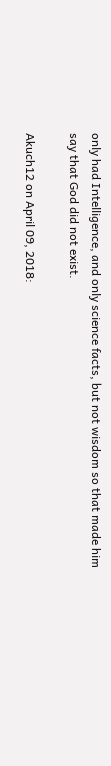only had Intelligence, and only science facts, but not wisdom so that made him say that God did not exist.

Akuch12 on April 09, 2018: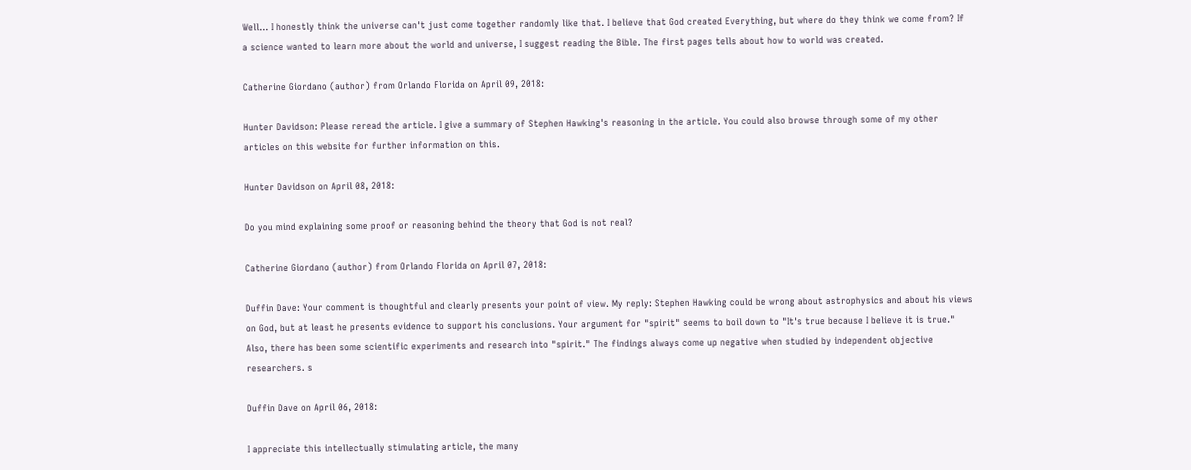Well... I honestly think the universe can't just come together randomly like that. I believe that God created Everything, but where do they think we come from? If a science wanted to learn more about the world and universe, I suggest reading the Bible. The first pages tells about how to world was created.

Catherine Giordano (author) from Orlando Florida on April 09, 2018:

Hunter Davidson: Please reread the article. I give a summary of Stephen Hawking's reasoning in the article. You could also browse through some of my other articles on this website for further information on this.

Hunter Davidson on April 08, 2018:

Do you mind explaining some proof or reasoning behind the theory that God is not real?

Catherine Giordano (author) from Orlando Florida on April 07, 2018:

Duffin Dave: Your comment is thoughtful and clearly presents your point of view. My reply: Stephen Hawking could be wrong about astrophysics and about his views on God, but at least he presents evidence to support his conclusions. Your argument for "spirit" seems to boil down to "It's true because I believe it is true." Also, there has been some scientific experiments and research into "spirit." The findings always come up negative when studied by independent objective researchers. s

Duffin Dave on April 06, 2018:

I appreciate this intellectually stimulating article, the many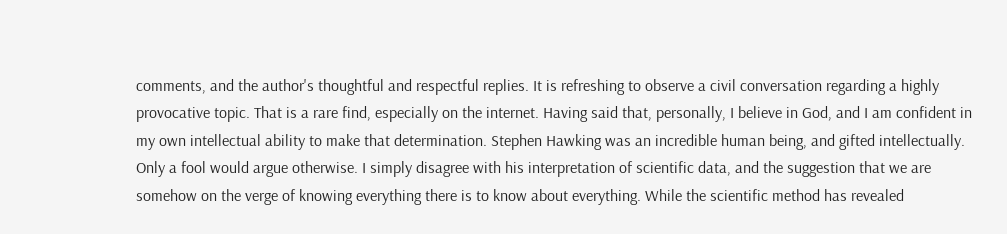comments, and the author's thoughtful and respectful replies. It is refreshing to observe a civil conversation regarding a highly provocative topic. That is a rare find, especially on the internet. Having said that, personally, I believe in God, and I am confident in my own intellectual ability to make that determination. Stephen Hawking was an incredible human being, and gifted intellectually. Only a fool would argue otherwise. I simply disagree with his interpretation of scientific data, and the suggestion that we are somehow on the verge of knowing everything there is to know about everything. While the scientific method has revealed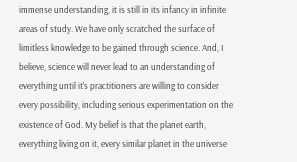immense understanding, it is still in its infancy in infinite areas of study. We have only scratched the surface of limitless knowledge to be gained through science. And, I believe, science will never lead to an understanding of everything until it's practitioners are willing to consider every possibility, including serious experimentation on the existence of God. My belief is that the planet earth, everything living on it, every similar planet in the universe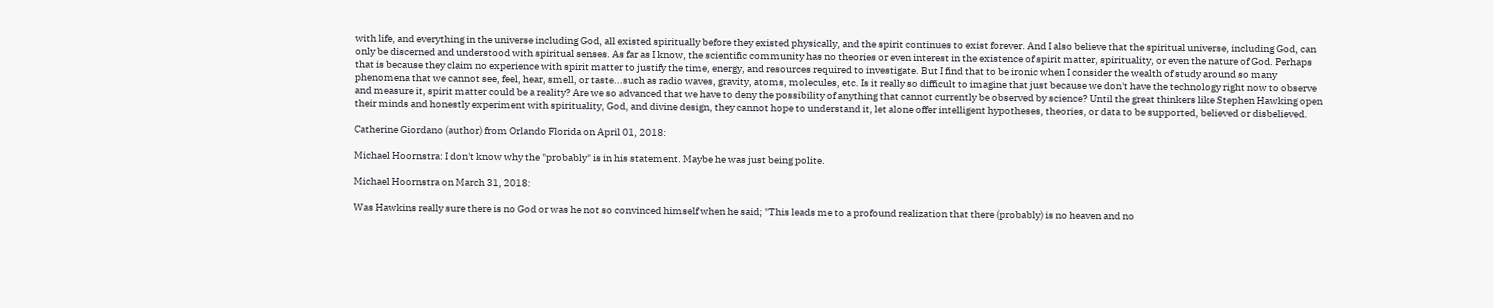with life, and everything in the universe including God, all existed spiritually before they existed physically, and the spirit continues to exist forever. And I also believe that the spiritual universe, including God, can only be discerned and understood with spiritual senses. As far as I know, the scientific community has no theories or even interest in the existence of spirit matter, spirituality, or even the nature of God. Perhaps that is because they claim no experience with spirit matter to justify the time, energy, and resources required to investigate. But I find that to be ironic when I consider the wealth of study around so many phenomena that we cannot see, feel, hear, smell, or taste...such as radio waves, gravity, atoms, molecules, etc. Is it really so difficult to imagine that just because we don't have the technology right now to observe and measure it, spirit matter could be a reality? Are we so advanced that we have to deny the possibility of anything that cannot currently be observed by science? Until the great thinkers like Stephen Hawking open their minds and honestly experiment with spirituality, God, and divine design, they cannot hope to understand it, let alone offer intelligent hypotheses, theories, or data to be supported, believed or disbelieved.

Catherine Giordano (author) from Orlando Florida on April 01, 2018:

Michael Hoornstra: I don't know why the "probably" is in his statement. Maybe he was just being polite.

Michael Hoornstra on March 31, 2018:

Was Hawkins really sure there is no God or was he not so convinced himself when he said; "This leads me to a profound realization that there (probably) is no heaven and no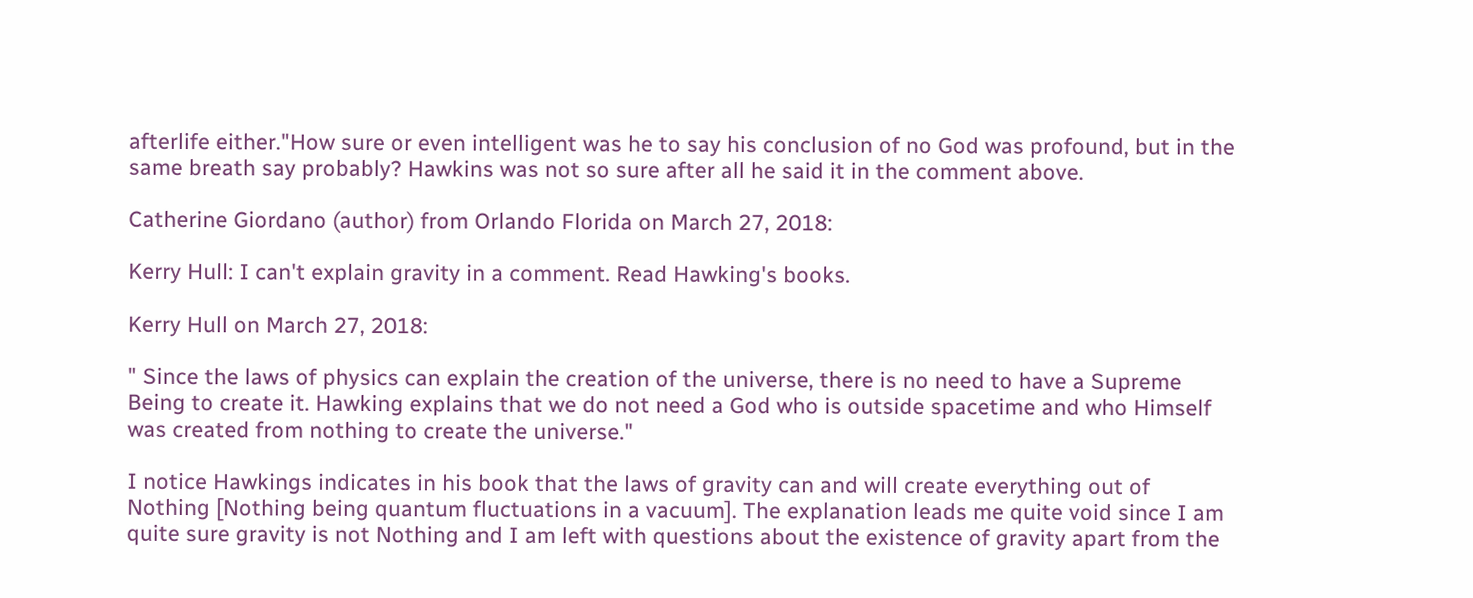afterlife either."How sure or even intelligent was he to say his conclusion of no God was profound, but in the same breath say probably? Hawkins was not so sure after all he said it in the comment above.

Catherine Giordano (author) from Orlando Florida on March 27, 2018:

Kerry Hull: I can't explain gravity in a comment. Read Hawking's books.

Kerry Hull on March 27, 2018:

" Since the laws of physics can explain the creation of the universe, there is no need to have a Supreme Being to create it. Hawking explains that we do not need a God who is outside spacetime and who Himself was created from nothing to create the universe."

I notice Hawkings indicates in his book that the laws of gravity can and will create everything out of Nothing [Nothing being quantum fluctuations in a vacuum]. The explanation leads me quite void since I am quite sure gravity is not Nothing and I am left with questions about the existence of gravity apart from the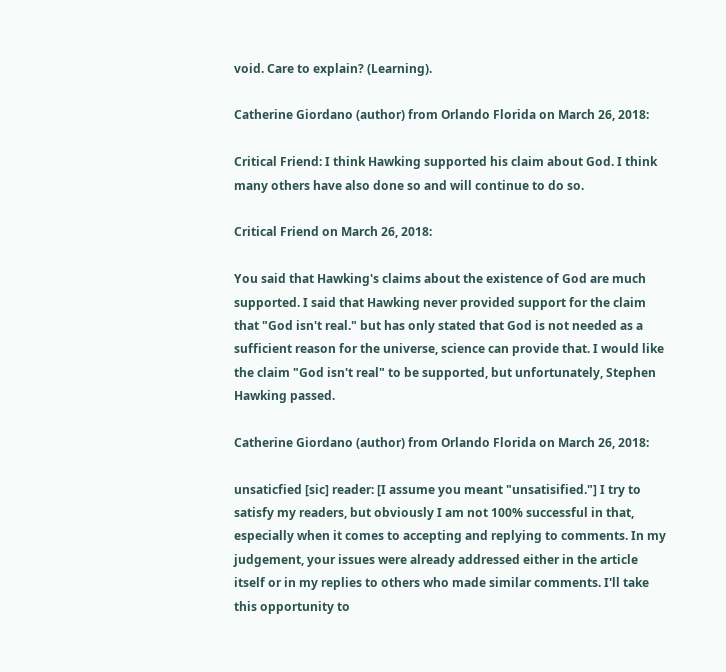void. Care to explain? (Learning).

Catherine Giordano (author) from Orlando Florida on March 26, 2018:

Critical Friend: I think Hawking supported his claim about God. I think many others have also done so and will continue to do so.

Critical Friend on March 26, 2018:

You said that Hawking's claims about the existence of God are much supported. I said that Hawking never provided support for the claim that "God isn't real." but has only stated that God is not needed as a sufficient reason for the universe, science can provide that. I would like the claim "God isn't real" to be supported, but unfortunately, Stephen Hawking passed.

Catherine Giordano (author) from Orlando Florida on March 26, 2018:

unsaticfied [sic] reader: [I assume you meant "unsatisified."] I try to satisfy my readers, but obviously I am not 100% successful in that, especially when it comes to accepting and replying to comments. In my judgement, your issues were already addressed either in the article itself or in my replies to others who made similar comments. I'll take this opportunity to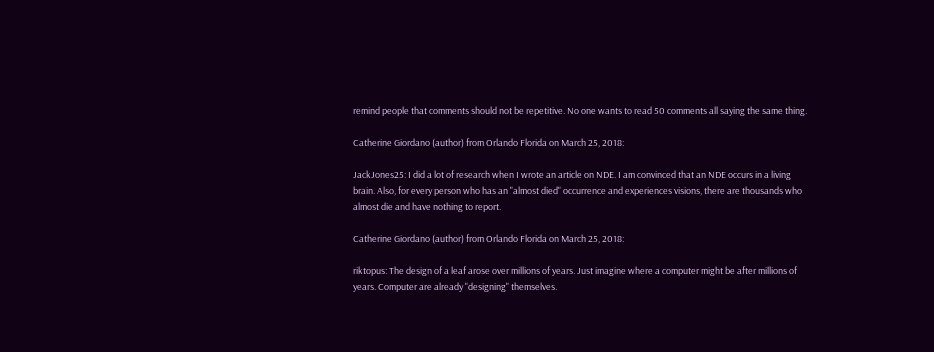remind people that comments should not be repetitive. No one wants to read 50 comments all saying the same thing.

Catherine Giordano (author) from Orlando Florida on March 25, 2018:

JackJones25: I did a lot of research when I wrote an article on NDE. I am convinced that an NDE occurs in a living brain. Also, for every person who has an "almost died" occurrence and experiences visions, there are thousands who almost die and have nothing to report.

Catherine Giordano (author) from Orlando Florida on March 25, 2018:

riktopus: The design of a leaf arose over millions of years. Just imagine where a computer might be after millions of years. Computer are already "designing" themselves.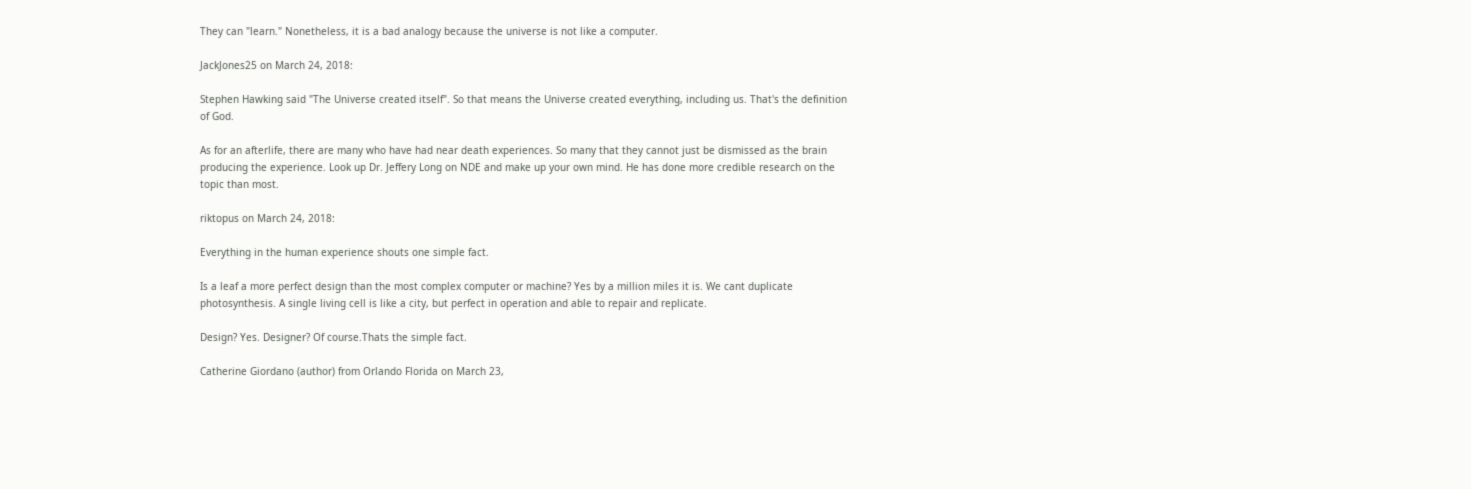They can "learn." Nonetheless, it is a bad analogy because the universe is not like a computer.

JackJones25 on March 24, 2018:

Stephen Hawking said "The Universe created itself". So that means the Universe created everything, including us. That's the definition of God.

As for an afterlife, there are many who have had near death experiences. So many that they cannot just be dismissed as the brain producing the experience. Look up Dr. Jeffery Long on NDE and make up your own mind. He has done more credible research on the topic than most.

riktopus on March 24, 2018:

Everything in the human experience shouts one simple fact.

Is a leaf a more perfect design than the most complex computer or machine? Yes by a million miles it is. We cant duplicate photosynthesis. A single living cell is like a city, but perfect in operation and able to repair and replicate.

Design? Yes. Designer? Of course.Thats the simple fact.

Catherine Giordano (author) from Orlando Florida on March 23,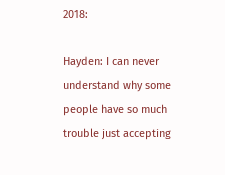2018:

Hayden: I can never understand why some people have so much trouble just accepting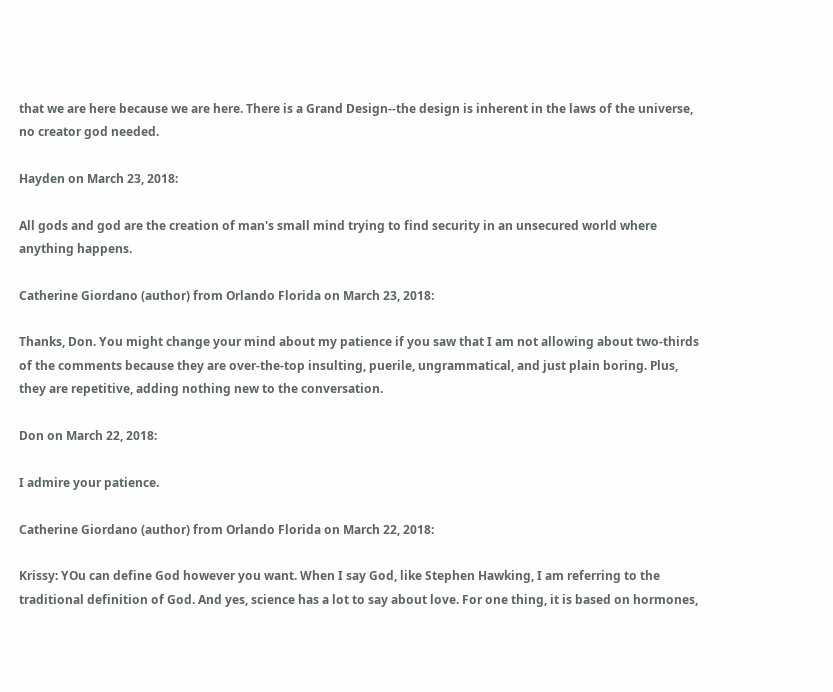that we are here because we are here. There is a Grand Design--the design is inherent in the laws of the universe, no creator god needed.

Hayden on March 23, 2018:

All gods and god are the creation of man's small mind trying to find security in an unsecured world where anything happens.

Catherine Giordano (author) from Orlando Florida on March 23, 2018:

Thanks, Don. You might change your mind about my patience if you saw that I am not allowing about two-thirds of the comments because they are over-the-top insulting, puerile, ungrammatical, and just plain boring. Plus, they are repetitive, adding nothing new to the conversation.

Don on March 22, 2018:

I admire your patience.

Catherine Giordano (author) from Orlando Florida on March 22, 2018:

Krissy: YOu can define God however you want. When I say God, like Stephen Hawking, I am referring to the traditional definition of God. And yes, science has a lot to say about love. For one thing, it is based on hormones,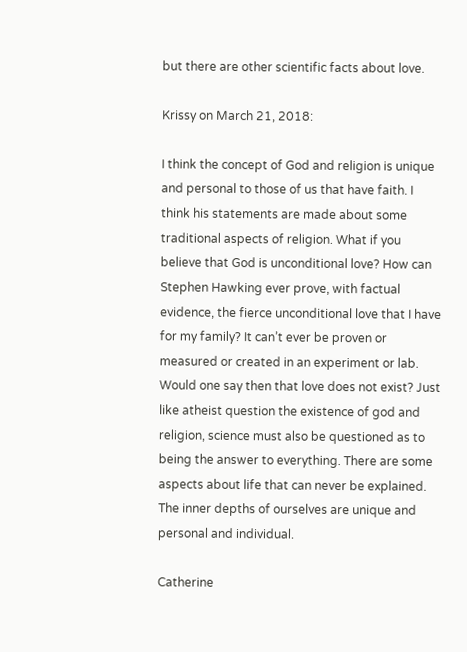but there are other scientific facts about love.

Krissy on March 21, 2018:

I think the concept of God and religion is unique and personal to those of us that have faith. I think his statements are made about some traditional aspects of religion. What if you believe that God is unconditional love? How can Stephen Hawking ever prove, with factual evidence, the fierce unconditional love that I have for my family? It can’t ever be proven or measured or created in an experiment or lab. Would one say then that love does not exist? Just like atheist question the existence of god and religion, science must also be questioned as to being the answer to everything. There are some aspects about life that can never be explained. The inner depths of ourselves are unique and personal and individual.

Catherine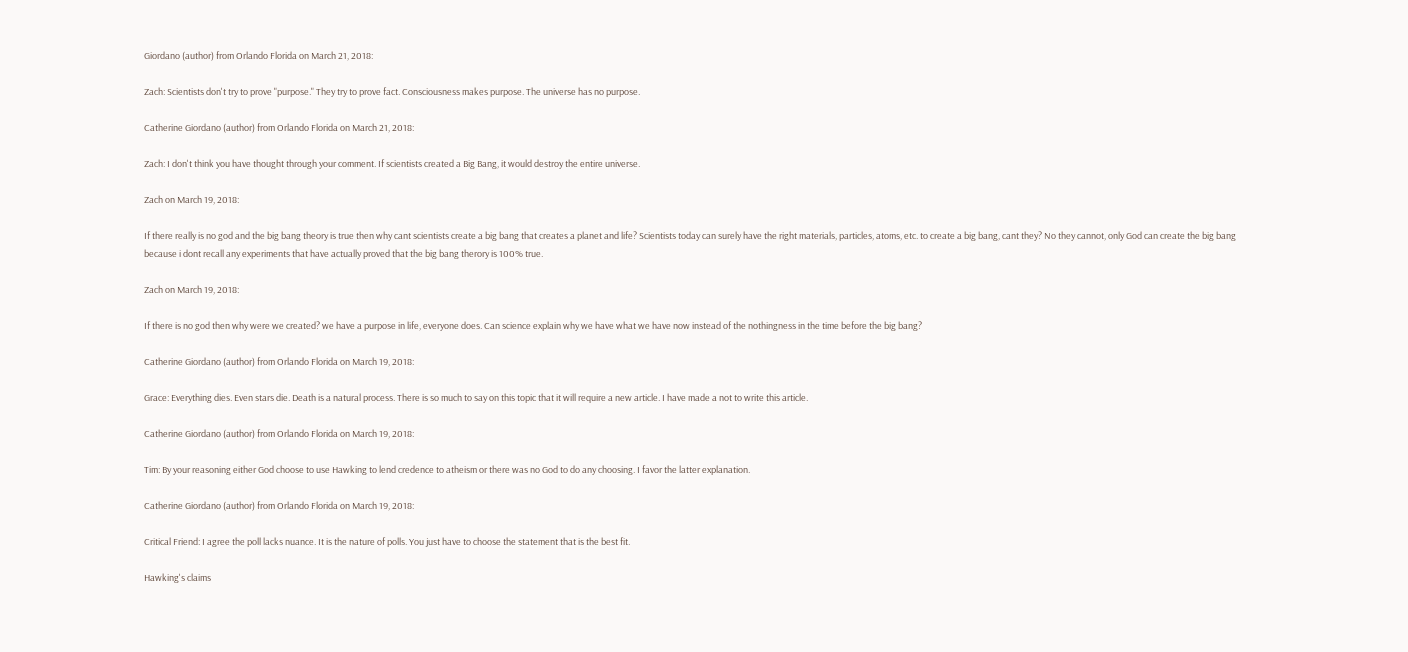Giordano (author) from Orlando Florida on March 21, 2018:

Zach: Scientists don't try to prove "purpose." They try to prove fact. Consciousness makes purpose. The universe has no purpose.

Catherine Giordano (author) from Orlando Florida on March 21, 2018:

Zach: I don't think you have thought through your comment. If scientists created a Big Bang, it would destroy the entire universe.

Zach on March 19, 2018:

If there really is no god and the big bang theory is true then why cant scientists create a big bang that creates a planet and life? Scientists today can surely have the right materials, particles, atoms, etc. to create a big bang, cant they? No they cannot, only God can create the big bang because i dont recall any experiments that have actually proved that the big bang therory is 100% true.

Zach on March 19, 2018:

If there is no god then why were we created? we have a purpose in life, everyone does. Can science explain why we have what we have now instead of the nothingness in the time before the big bang?

Catherine Giordano (author) from Orlando Florida on March 19, 2018:

Grace: Everything dies. Even stars die. Death is a natural process. There is so much to say on this topic that it will require a new article. I have made a not to write this article.

Catherine Giordano (author) from Orlando Florida on March 19, 2018:

Tim: By your reasoning either God choose to use Hawking to lend credence to atheism or there was no God to do any choosing. I favor the latter explanation.

Catherine Giordano (author) from Orlando Florida on March 19, 2018:

Critical Friend: I agree the poll lacks nuance. It is the nature of polls. You just have to choose the statement that is the best fit.

Hawking's claims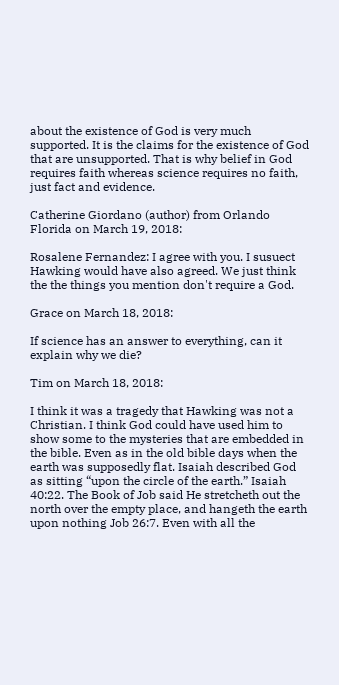about the existence of God is very much supported. It is the claims for the existence of God that are unsupported. That is why belief in God requires faith whereas science requires no faith, just fact and evidence.

Catherine Giordano (author) from Orlando Florida on March 19, 2018:

Rosalene Fernandez: I agree with you. I susuect Hawking would have also agreed. We just think the the things you mention don't require a God.

Grace on March 18, 2018:

If science has an answer to everything, can it explain why we die?

Tim on March 18, 2018:

I think it was a tragedy that Hawking was not a Christian. I think God could have used him to show some to the mysteries that are embedded in the bible. Even as in the old bible days when the earth was supposedly flat. Isaiah described God as sitting “upon the circle of the earth.” Isaiah 40:22. The Book of Job said He stretcheth out the north over the empty place, and hangeth the earth upon nothing Job 26:7. Even with all the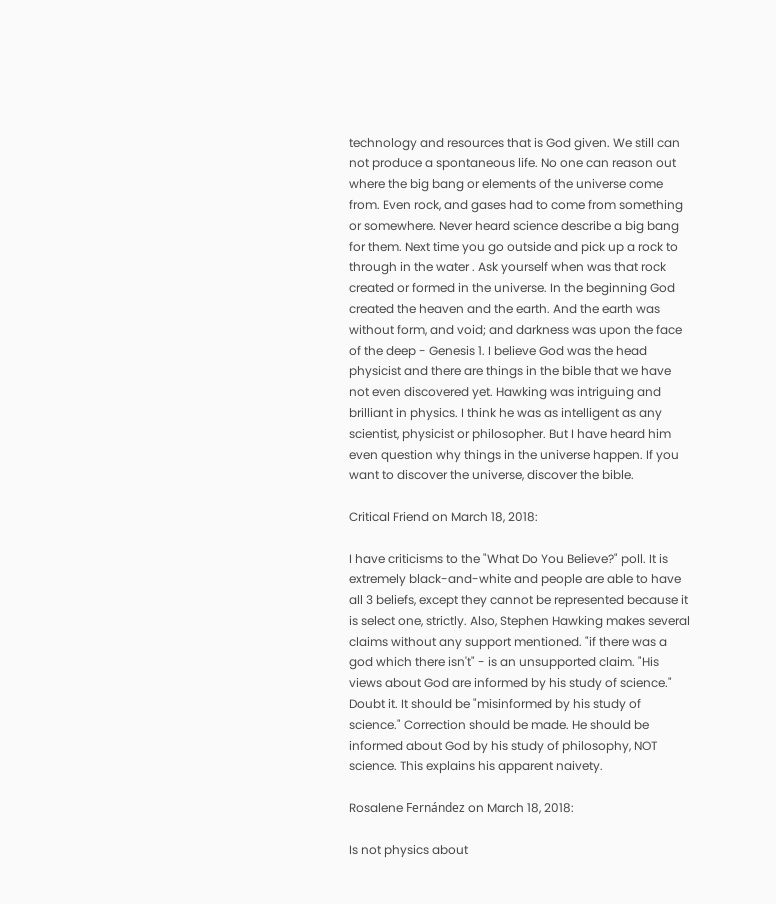technology and resources that is God given. We still can not produce a spontaneous life. No one can reason out where the big bang or elements of the universe come from. Even rock, and gases had to come from something or somewhere. Never heard science describe a big bang for them. Next time you go outside and pick up a rock to through in the water . Ask yourself when was that rock created or formed in the universe. In the beginning God created the heaven and the earth. And the earth was without form, and void; and darkness was upon the face of the deep - Genesis 1. I believe God was the head physicist and there are things in the bible that we have not even discovered yet. Hawking was intriguing and brilliant in physics. I think he was as intelligent as any scientist, physicist or philosopher. But I have heard him even question why things in the universe happen. If you want to discover the universe, discover the bible.

Critical Friend on March 18, 2018:

I have criticisms to the "What Do You Believe?" poll. It is extremely black-and-white and people are able to have all 3 beliefs, except they cannot be represented because it is select one, strictly. Also, Stephen Hawking makes several claims without any support mentioned. "if there was a god which there isn't" - is an unsupported claim. "His views about God are informed by his study of science." Doubt it. It should be "misinformed by his study of science." Correction should be made. He should be informed about God by his study of philosophy, NOT science. This explains his apparent naivety.

Rosalene Fernández on March 18, 2018:

Is not physics about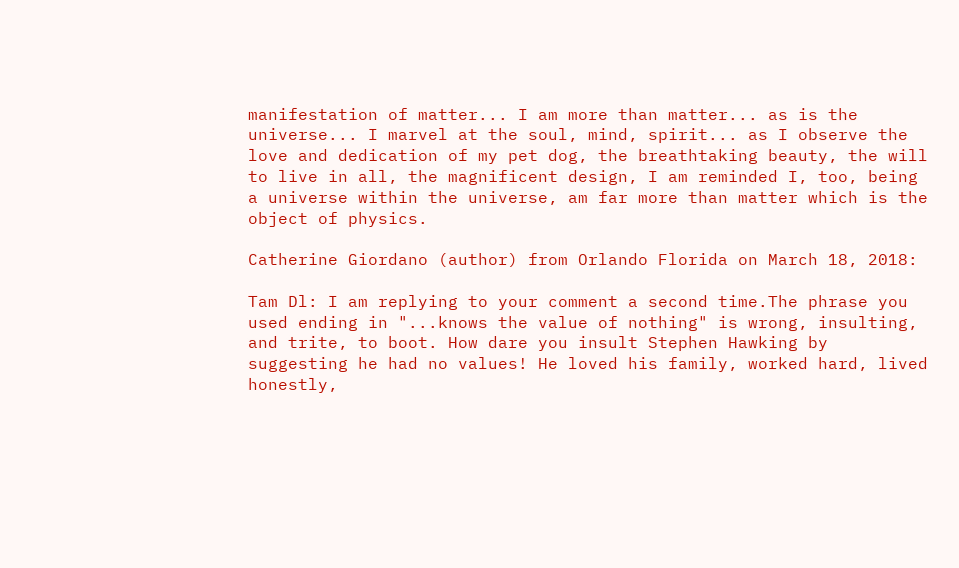manifestation of matter... I am more than matter... as is the universe... I marvel at the soul, mind, spirit... as I observe the love and dedication of my pet dog, the breathtaking beauty, the will to live in all, the magnificent design, I am reminded I, too, being a universe within the universe, am far more than matter which is the object of physics.

Catherine Giordano (author) from Orlando Florida on March 18, 2018:

Tam Dl: I am replying to your comment a second time.The phrase you used ending in "...knows the value of nothing" is wrong, insulting, and trite, to boot. How dare you insult Stephen Hawking by suggesting he had no values! He loved his family, worked hard, lived honestly,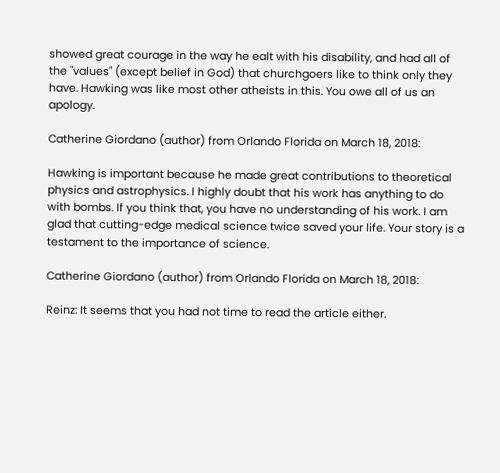showed great courage in the way he ealt with his disability, and had all of the "values" (except belief in God) that churchgoers like to think only they have. Hawking was like most other atheists in this. You owe all of us an apology.

Catherine Giordano (author) from Orlando Florida on March 18, 2018:

Hawking is important because he made great contributions to theoretical physics and astrophysics. I highly doubt that his work has anything to do with bombs. If you think that, you have no understanding of his work. I am glad that cutting-edge medical science twice saved your life. Your story is a testament to the importance of science.

Catherine Giordano (author) from Orlando Florida on March 18, 2018:

Reinz: It seems that you had not time to read the article either.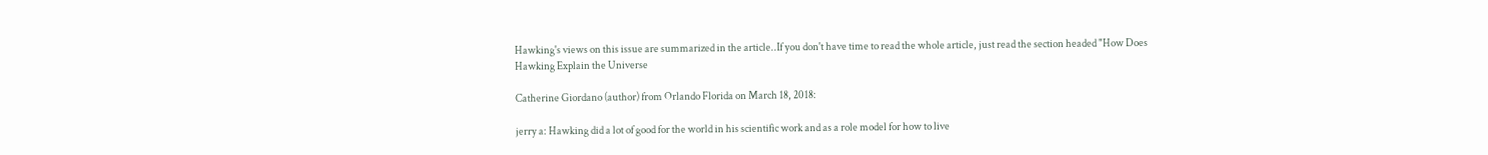Hawking's views on this issue are summarized in the article..If you don't have time to read the whole article, just read the section headed "How Does Hawking Explain the Universe

Catherine Giordano (author) from Orlando Florida on March 18, 2018:

jerry a: Hawking did a lot of good for the world in his scientific work and as a role model for how to live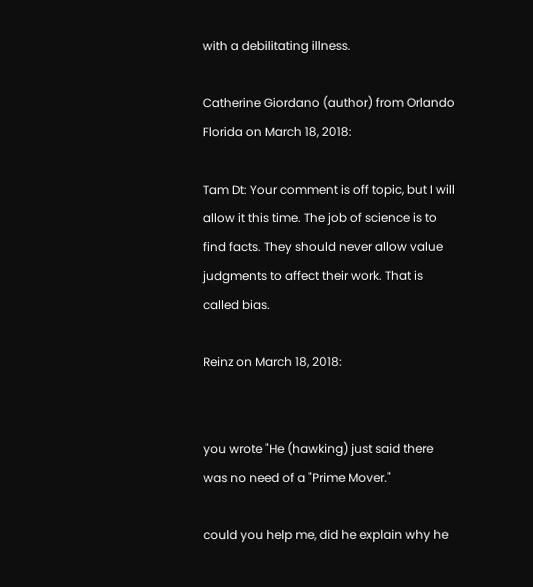with a debilitating illness.

Catherine Giordano (author) from Orlando Florida on March 18, 2018:

Tam Dt: Your comment is off topic, but I will allow it this time. The job of science is to find facts. They should never allow value judgments to affect their work. That is called bias.

Reinz on March 18, 2018:


you wrote "He (hawking) just said there was no need of a "Prime Mover."

could you help me, did he explain why he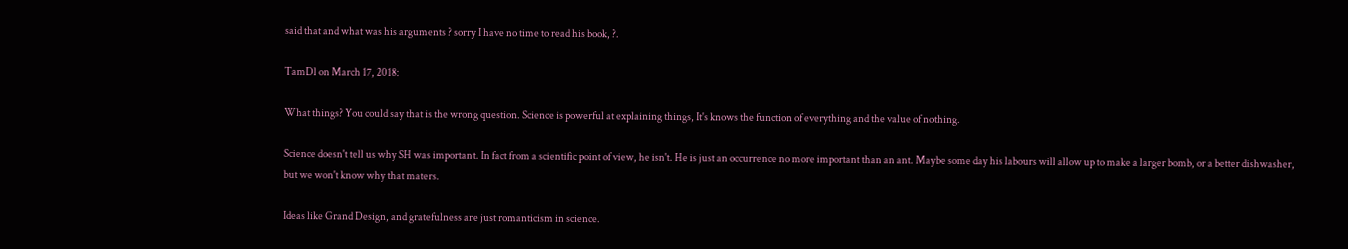said that and what was his arguments ? sorry I have no time to read his book, ?.

TamDl on March 17, 2018:

What things? You could say that is the wrong question. Science is powerful at explaining things, It's knows the function of everything and the value of nothing.

Science doesn't tell us why SH was important. In fact from a scientific point of view, he isn't. He is just an occurrence no more important than an ant. Maybe some day his labours will allow up to make a larger bomb, or a better dishwasher, but we won't know why that maters.

Ideas like Grand Design, and gratefulness are just romanticism in science.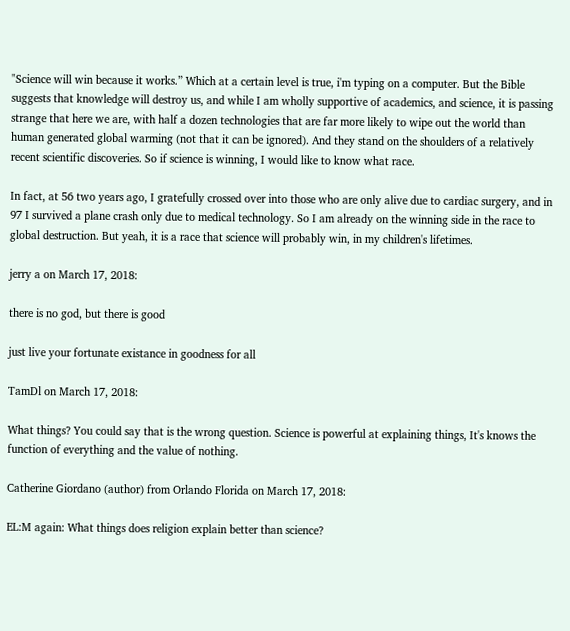"Science will win because it works.” Which at a certain level is true, i'm typing on a computer. But the Bible suggests that knowledge will destroy us, and while I am wholly supportive of academics, and science, it is passing strange that here we are, with half a dozen technologies that are far more likely to wipe out the world than human generated global warming (not that it can be ignored). And they stand on the shoulders of a relatively recent scientific discoveries. So if science is winning, I would like to know what race.

In fact, at 56 two years ago, I gratefully crossed over into those who are only alive due to cardiac surgery, and in 97 I survived a plane crash only due to medical technology. So I am already on the winning side in the race to global destruction. But yeah, it is a race that science will probably win, in my children's lifetimes.

jerry a on March 17, 2018:

there is no god, but there is good

just live your fortunate existance in goodness for all

TamDl on March 17, 2018:

What things? You could say that is the wrong question. Science is powerful at explaining things, It's knows the function of everything and the value of nothing.

Catherine Giordano (author) from Orlando Florida on March 17, 2018:

EL:M again: What things does religion explain better than science?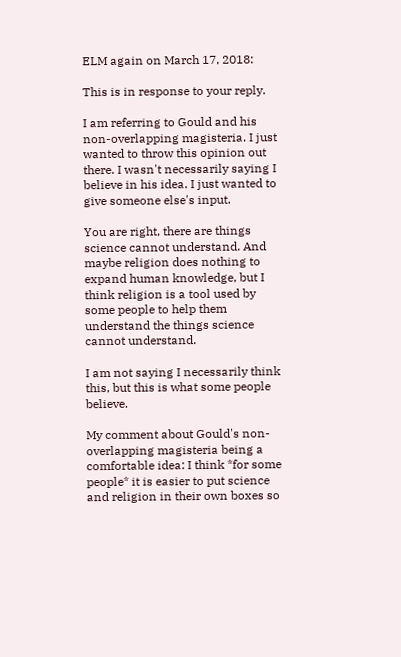ELM again on March 17, 2018:

This is in response to your reply.

I am referring to Gould and his non-overlapping magisteria. I just wanted to throw this opinion out there. I wasn't necessarily saying I believe in his idea. I just wanted to give someone else's input.

You are right, there are things science cannot understand. And maybe religion does nothing to expand human knowledge, but I think religion is a tool used by some people to help them understand the things science cannot understand.

I am not saying I necessarily think this, but this is what some people believe.

My comment about Gould's non-overlapping magisteria being a comfortable idea: I think *for some people* it is easier to put science and religion in their own boxes so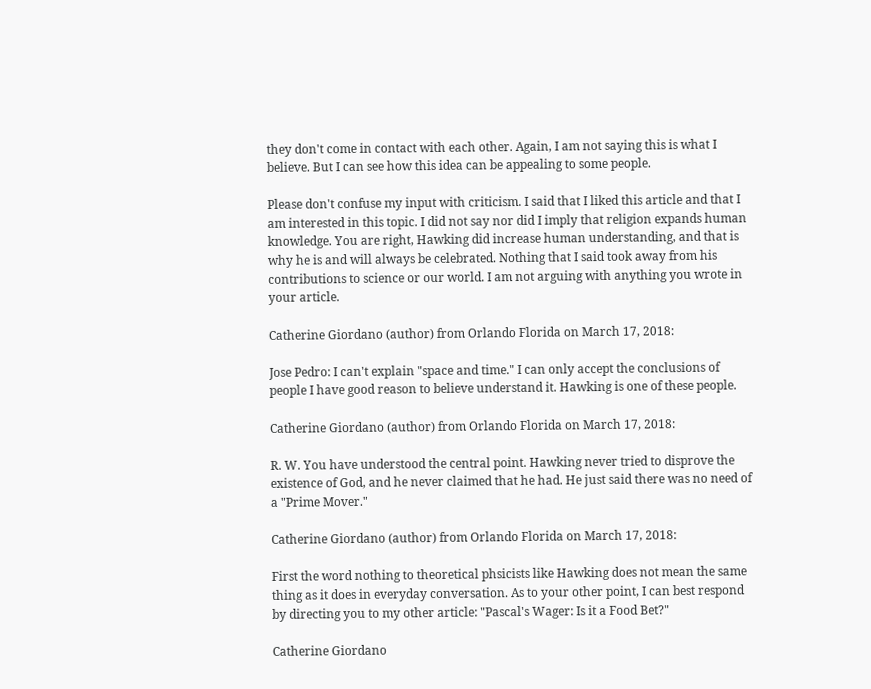they don't come in contact with each other. Again, I am not saying this is what I believe. But I can see how this idea can be appealing to some people.

Please don't confuse my input with criticism. I said that I liked this article and that I am interested in this topic. I did not say nor did I imply that religion expands human knowledge. You are right, Hawking did increase human understanding, and that is why he is and will always be celebrated. Nothing that I said took away from his contributions to science or our world. I am not arguing with anything you wrote in your article.

Catherine Giordano (author) from Orlando Florida on March 17, 2018:

Jose Pedro: I can't explain "space and time." I can only accept the conclusions of people I have good reason to believe understand it. Hawking is one of these people.

Catherine Giordano (author) from Orlando Florida on March 17, 2018:

R. W. You have understood the central point. Hawking never tried to disprove the existence of God, and he never claimed that he had. He just said there was no need of a "Prime Mover."

Catherine Giordano (author) from Orlando Florida on March 17, 2018:

First the word nothing to theoretical phsicists like Hawking does not mean the same thing as it does in everyday conversation. As to your other point, I can best respond by directing you to my other article: "Pascal's Wager: Is it a Food Bet?"

Catherine Giordano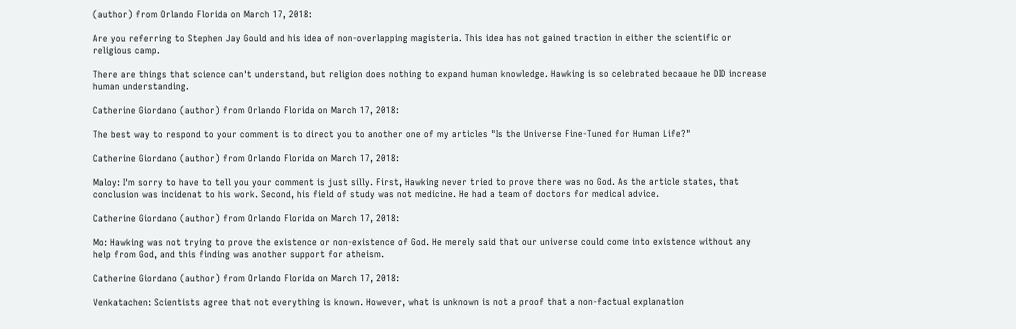(author) from Orlando Florida on March 17, 2018:

Are you referring to Stephen Jay Gould and his idea of non-overlapping magisteria. This idea has not gained traction in either the scientific or religious camp.

There are things that science can't understand, but religion does nothing to expand human knowledge. Hawking is so celebrated becaaue he DID increase human understanding.

Catherine Giordano (author) from Orlando Florida on March 17, 2018:

The best way to respond to your comment is to direct you to another one of my articles "Is the Universe Fine-Tuned for Human Life?"

Catherine Giordano (author) from Orlando Florida on March 17, 2018:

Maloy: I'm sorry to have to tell you your comment is just silly. First, Hawking never tried to prove there was no God. As the article states, that conclusion was incidenat to his work. Second, his field of study was not medicine. He had a team of doctors for medical advice.

Catherine Giordano (author) from Orlando Florida on March 17, 2018:

Mo: Hawking was not trying to prove the existence or non-existence of God. He merely said that our universe could come into existence without any help from God, and this finding was another support for atheism.

Catherine Giordano (author) from Orlando Florida on March 17, 2018:

Venkatachen: Scientists agree that not everything is known. However, what is unknown is not a proof that a non-factual explanation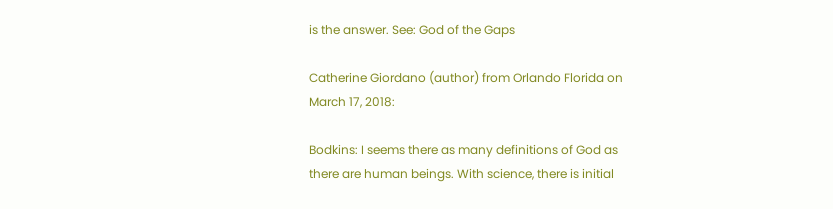is the answer. See: God of the Gaps

Catherine Giordano (author) from Orlando Florida on March 17, 2018:

Bodkins: I seems there as many definitions of God as there are human beings. With science, there is initial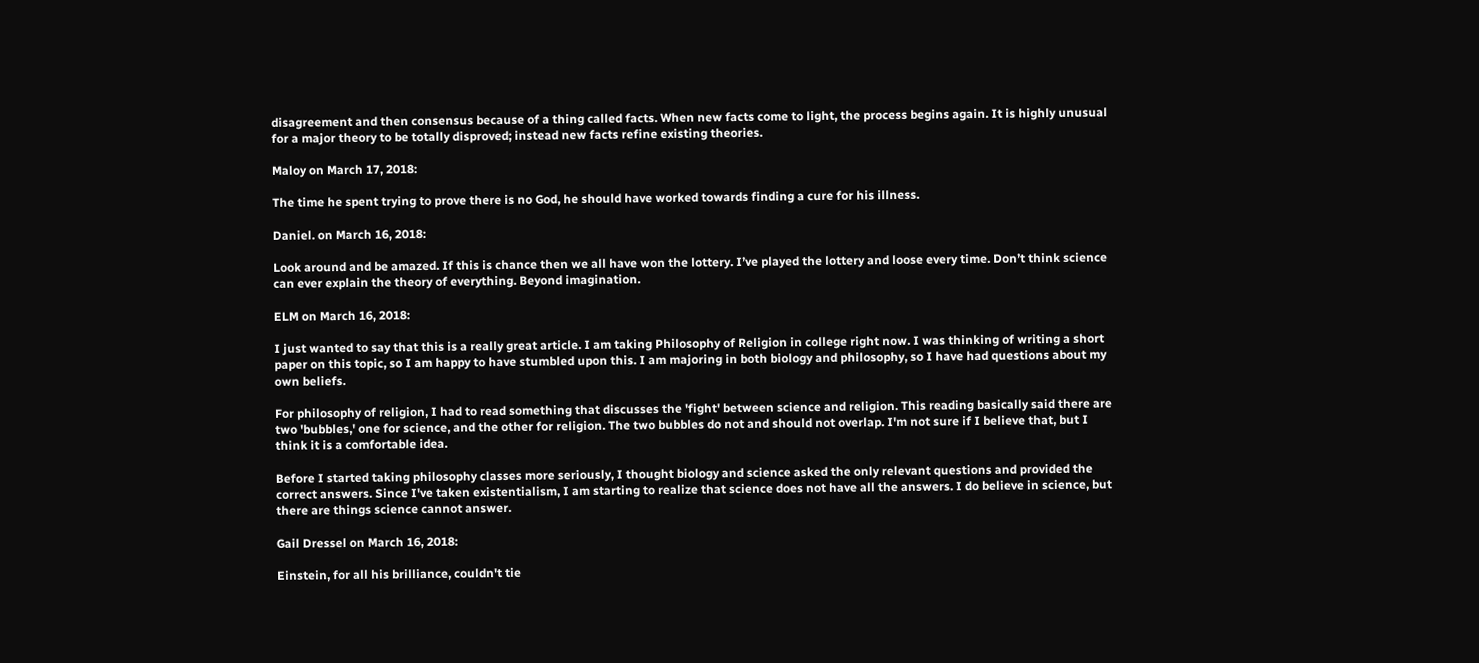disagreement and then consensus because of a thing called facts. When new facts come to light, the process begins again. It is highly unusual for a major theory to be totally disproved; instead new facts refine existing theories.

Maloy on March 17, 2018:

The time he spent trying to prove there is no God, he should have worked towards finding a cure for his illness.

Daniel. on March 16, 2018:

Look around and be amazed. If this is chance then we all have won the lottery. I’ve played the lottery and loose every time. Don’t think science can ever explain the theory of everything. Beyond imagination.

ELM on March 16, 2018:

I just wanted to say that this is a really great article. I am taking Philosophy of Religion in college right now. I was thinking of writing a short paper on this topic, so I am happy to have stumbled upon this. I am majoring in both biology and philosophy, so I have had questions about my own beliefs.

For philosophy of religion, I had to read something that discusses the 'fight' between science and religion. This reading basically said there are two 'bubbles,' one for science, and the other for religion. The two bubbles do not and should not overlap. I'm not sure if I believe that, but I think it is a comfortable idea.

Before I started taking philosophy classes more seriously, I thought biology and science asked the only relevant questions and provided the correct answers. Since I've taken existentialism, I am starting to realize that science does not have all the answers. I do believe in science, but there are things science cannot answer.

Gail Dressel on March 16, 2018:

Einstein, for all his brilliance, couldn't tie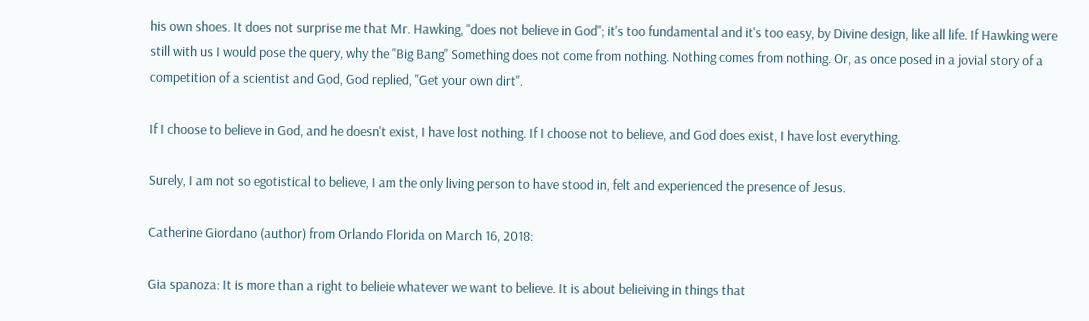his own shoes. It does not surprise me that Mr. Hawking, "does not believe in God"; it's too fundamental and it's too easy, by Divine design, like all life. If Hawking were still with us I would pose the query, why the "Big Bang" Something does not come from nothing. Nothing comes from nothing. Or, as once posed in a jovial story of a competition of a scientist and God, God replied, "Get your own dirt".

If I choose to believe in God, and he doesn't exist, I have lost nothing. If I choose not to believe, and God does exist, I have lost everything.

Surely, I am not so egotistical to believe, I am the only living person to have stood in, felt and experienced the presence of Jesus.

Catherine Giordano (author) from Orlando Florida on March 16, 2018:

Gia spanoza: It is more than a right to belieie whatever we want to believe. It is about belieiving in things that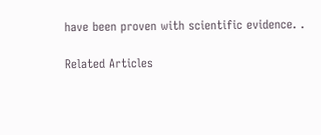have been proven with scientific evidence. .

Related Articles